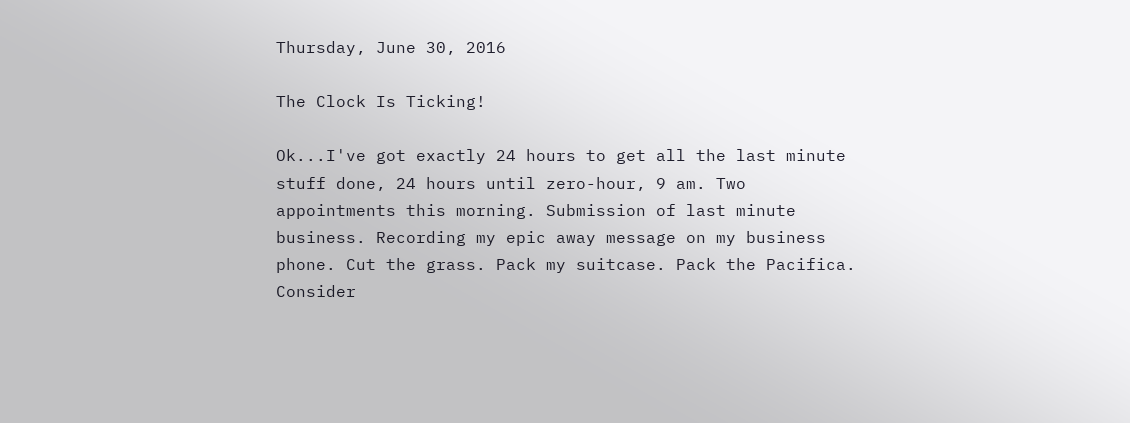Thursday, June 30, 2016

The Clock Is Ticking!

Ok...I've got exactly 24 hours to get all the last minute stuff done, 24 hours until zero-hour, 9 am. Two appointments this morning. Submission of last minute business. Recording my epic away message on my business phone. Cut the grass. Pack my suitcase. Pack the Pacifica. Consider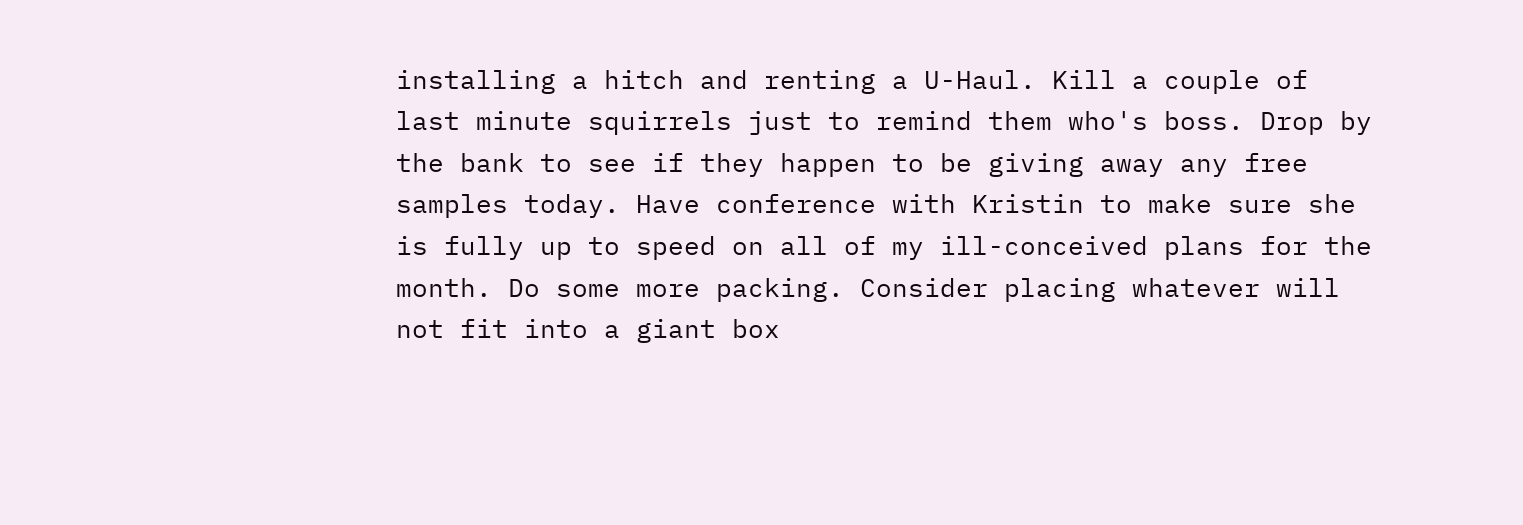installing a hitch and renting a U-Haul. Kill a couple of last minute squirrels just to remind them who's boss. Drop by the bank to see if they happen to be giving away any free samples today. Have conference with Kristin to make sure she is fully up to speed on all of my ill-conceived plans for the month. Do some more packing. Consider placing whatever will not fit into a giant box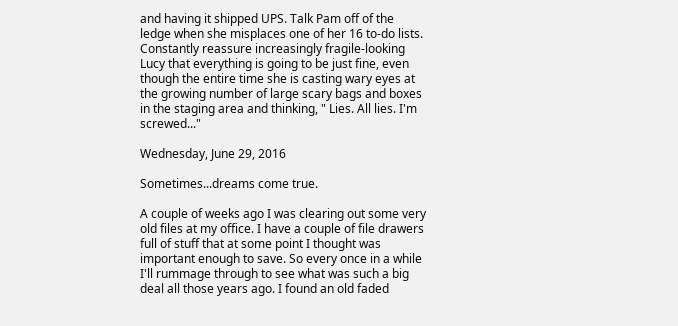and having it shipped UPS. Talk Pam off of the ledge when she misplaces one of her 16 to-do lists. Constantly reassure increasingly fragile-looking Lucy that everything is going to be just fine, even though the entire time she is casting wary eyes at the growing number of large scary bags and boxes in the staging area and thinking, " Lies. All lies. I'm screwed..."

Wednesday, June 29, 2016

Sometimes...dreams come true.

A couple of weeks ago I was clearing out some very old files at my office. I have a couple of file drawers full of stuff that at some point I thought was important enough to save. So every once in a while I'll rummage through to see what was such a big deal all those years ago. I found an old faded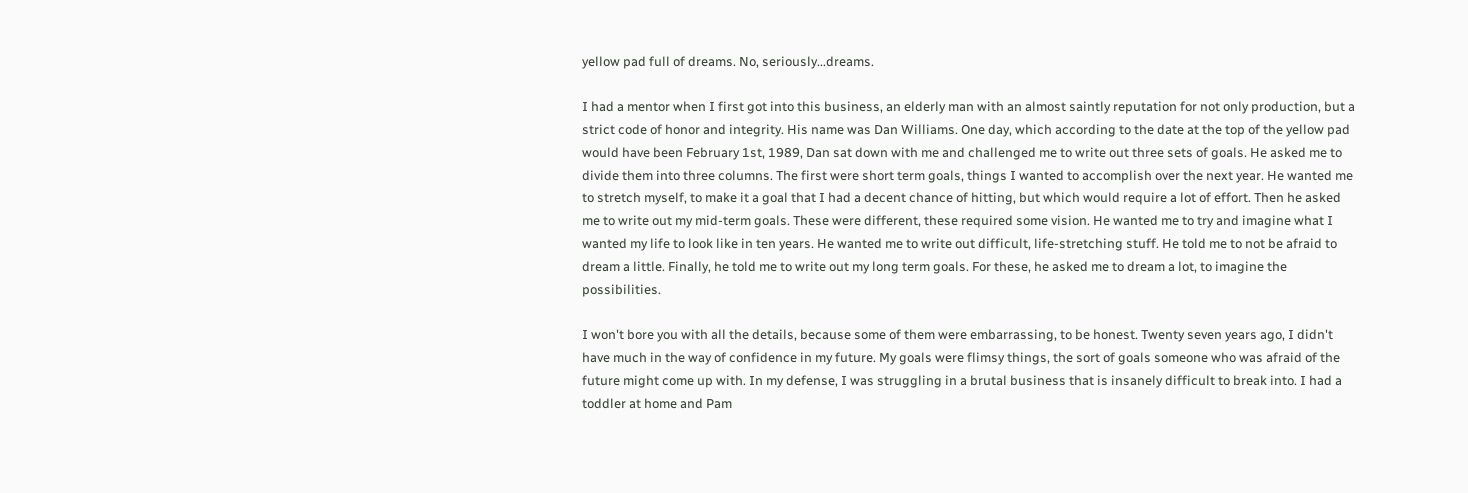yellow pad full of dreams. No, seriously...dreams.

I had a mentor when I first got into this business, an elderly man with an almost saintly reputation for not only production, but a strict code of honor and integrity. His name was Dan Williams. One day, which according to the date at the top of the yellow pad would have been February 1st, 1989, Dan sat down with me and challenged me to write out three sets of goals. He asked me to divide them into three columns. The first were short term goals, things I wanted to accomplish over the next year. He wanted me to stretch myself, to make it a goal that I had a decent chance of hitting, but which would require a lot of effort. Then he asked me to write out my mid-term goals. These were different, these required some vision. He wanted me to try and imagine what I wanted my life to look like in ten years. He wanted me to write out difficult, life-stretching stuff. He told me to not be afraid to dream a little. Finally, he told me to write out my long term goals. For these, he asked me to dream a lot, to imagine the possibilities.

I won't bore you with all the details, because some of them were embarrassing, to be honest. Twenty seven years ago, I didn't have much in the way of confidence in my future. My goals were flimsy things, the sort of goals someone who was afraid of the future might come up with. In my defense, I was struggling in a brutal business that is insanely difficult to break into. I had a toddler at home and Pam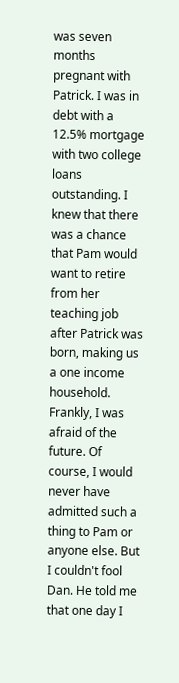was seven months pregnant with Patrick. I was in debt with a 12.5% mortgage with two college loans outstanding. I knew that there was a chance that Pam would want to retire from her teaching job after Patrick was born, making us a one income household. Frankly, I was afraid of the future. Of course, I would never have admitted such a thing to Pam or anyone else. But I couldn't fool Dan. He told me that one day I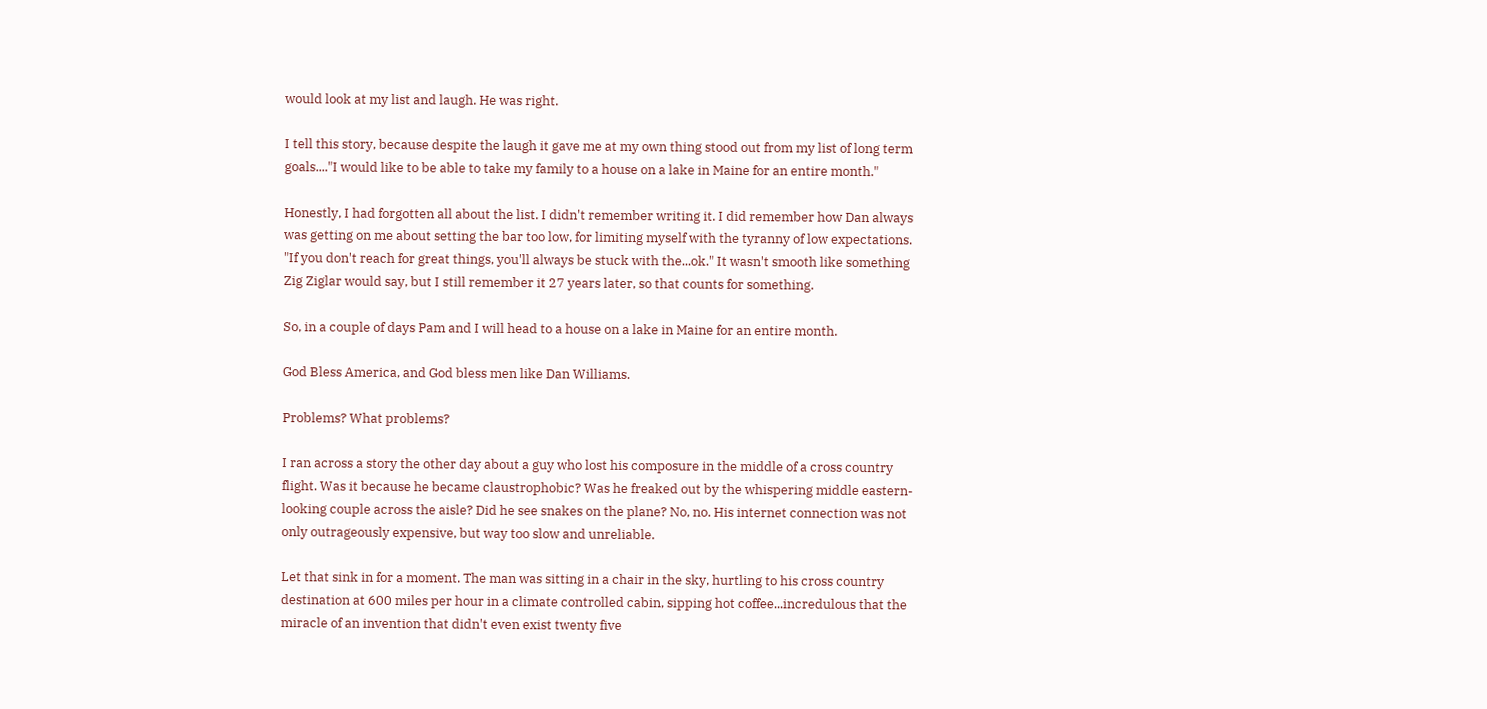would look at my list and laugh. He was right.

I tell this story, because despite the laugh it gave me at my own thing stood out from my list of long term goals...."I would like to be able to take my family to a house on a lake in Maine for an entire month."

Honestly, I had forgotten all about the list. I didn't remember writing it. I did remember how Dan always was getting on me about setting the bar too low, for limiting myself with the tyranny of low expectations. "If you don't reach for great things, you'll always be stuck with the...ok." It wasn't smooth like something  Zig Ziglar would say, but I still remember it 27 years later, so that counts for something.

So, in a couple of days Pam and I will head to a house on a lake in Maine for an entire month.

God Bless America, and God bless men like Dan Williams.

Problems? What problems?

I ran across a story the other day about a guy who lost his composure in the middle of a cross country flight. Was it because he became claustrophobic? Was he freaked out by the whispering middle eastern-looking couple across the aisle? Did he see snakes on the plane? No, no. His internet connection was not only outrageously expensive, but way too slow and unreliable.

Let that sink in for a moment. The man was sitting in a chair in the sky, hurtling to his cross country destination at 600 miles per hour in a climate controlled cabin, sipping hot coffee...incredulous that the miracle of an invention that didn't even exist twenty five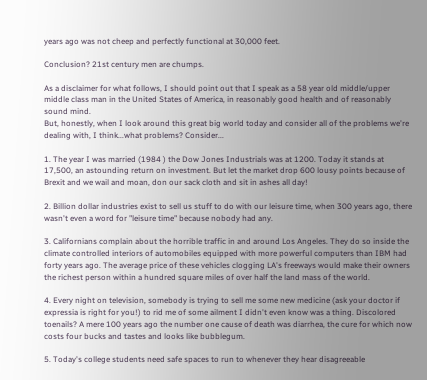years ago was not cheep and perfectly functional at 30,000 feet.

Conclusion? 21st century men are chumps.

As a disclaimer for what follows, I should point out that I speak as a 58 year old middle/upper middle class man in the United States of America, in reasonably good health and of reasonably sound mind.
But, honestly, when I look around this great big world today and consider all of the problems we're dealing with, I think...what problems? Consider...

1. The year I was married (1984 ) the Dow Jones Industrials was at 1200. Today it stands at 17,500, an astounding return on investment. But let the market drop 600 lousy points because of Brexit and we wail and moan, don our sack cloth and sit in ashes all day!

2. Billion dollar industries exist to sell us stuff to do with our leisure time, when 300 years ago, there wasn't even a word for "leisure time" because nobody had any.

3. Californians complain about the horrible traffic in and around Los Angeles. They do so inside the climate controlled interiors of automobiles equipped with more powerful computers than IBM had forty years ago. The average price of these vehicles clogging LA's freeways would make their owners the richest person within a hundred square miles of over half the land mass of the world.

4. Every night on television, somebody is trying to sell me some new medicine (ask your doctor if expressia is right for you!) to rid me of some ailment I didn't even know was a thing. Discolored toenails? A mere 100 years ago the number one cause of death was diarrhea, the cure for which now costs four bucks and tastes and looks like bubblegum.

5. Today's college students need safe spaces to run to whenever they hear disagreeable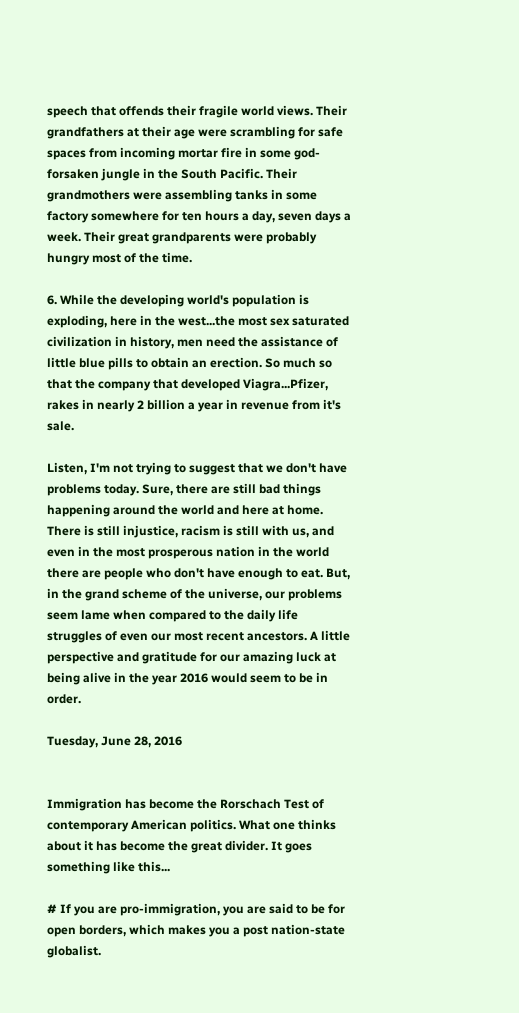speech that offends their fragile world views. Their grandfathers at their age were scrambling for safe spaces from incoming mortar fire in some god-forsaken jungle in the South Pacific. Their grandmothers were assembling tanks in some factory somewhere for ten hours a day, seven days a week. Their great grandparents were probably hungry most of the time.

6. While the developing world's population is exploding, here in the west...the most sex saturated civilization in history, men need the assistance of little blue pills to obtain an erection. So much so that the company that developed Viagra...Pfizer, rakes in nearly 2 billion a year in revenue from it's sale.

Listen, I'm not trying to suggest that we don't have problems today. Sure, there are still bad things happening around the world and here at home. There is still injustice, racism is still with us, and even in the most prosperous nation in the world there are people who don't have enough to eat. But, in the grand scheme of the universe, our problems seem lame when compared to the daily life struggles of even our most recent ancestors. A little perspective and gratitude for our amazing luck at being alive in the year 2016 would seem to be in order.

Tuesday, June 28, 2016


Immigration has become the Rorschach Test of contemporary American politics. What one thinks about it has become the great divider. It goes something like this...

# If you are pro-immigration, you are said to be for open borders, which makes you a post nation-state globalist.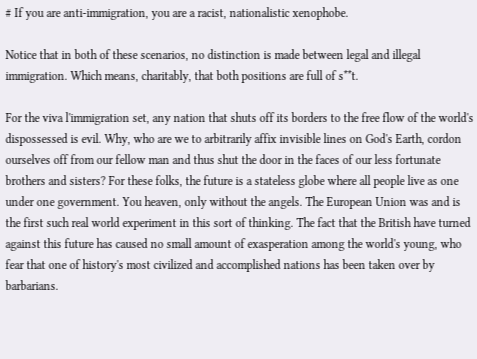# If you are anti-immigration, you are a racist, nationalistic xenophobe.

Notice that in both of these scenarios, no distinction is made between legal and illegal immigration. Which means, charitably, that both positions are full of s**t.

For the viva l'immigration set, any nation that shuts off its borders to the free flow of the world's dispossessed is evil. Why, who are we to arbitrarily affix invisible lines on God's Earth, cordon ourselves off from our fellow man and thus shut the door in the faces of our less fortunate brothers and sisters? For these folks, the future is a stateless globe where all people live as one under one government. You heaven, only without the angels. The European Union was and is the first such real world experiment in this sort of thinking. The fact that the British have turned against this future has caused no small amount of exasperation among the world's young, who fear that one of history's most civilized and accomplished nations has been taken over by barbarians.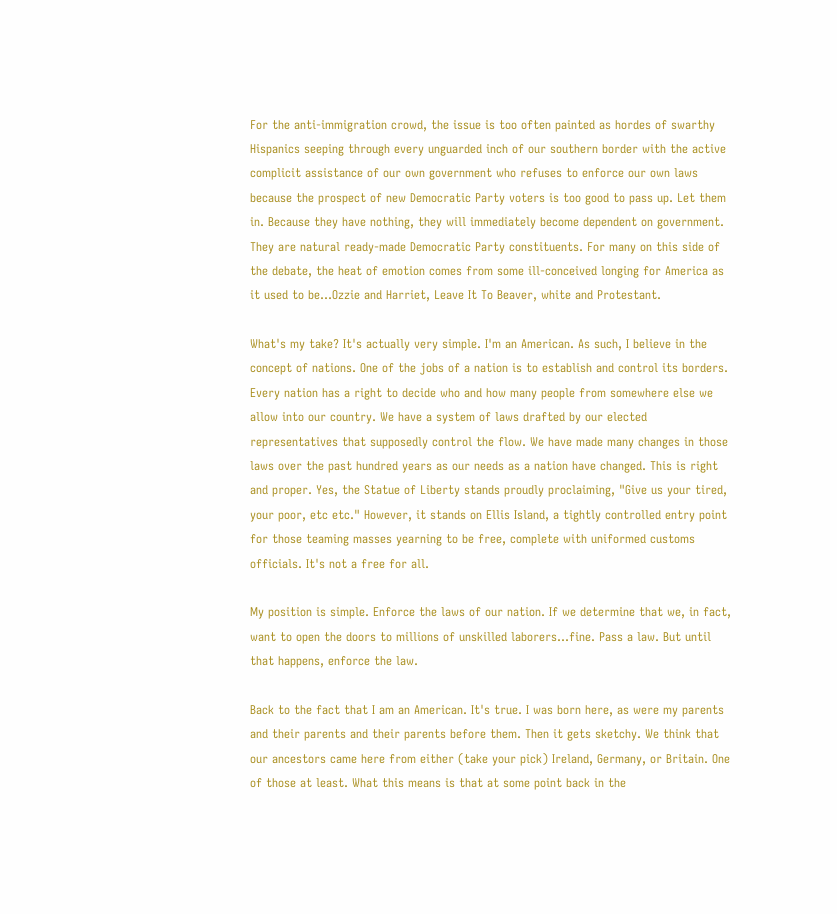For the anti-immigration crowd, the issue is too often painted as hordes of swarthy Hispanics seeping through every unguarded inch of our southern border with the active complicit assistance of our own government who refuses to enforce our own laws because the prospect of new Democratic Party voters is too good to pass up. Let them in. Because they have nothing, they will immediately become dependent on government. They are natural ready-made Democratic Party constituents. For many on this side of the debate, the heat of emotion comes from some ill-conceived longing for America as it used to be...Ozzie and Harriet, Leave It To Beaver, white and Protestant.

What's my take? It's actually very simple. I'm an American. As such, I believe in the concept of nations. One of the jobs of a nation is to establish and control its borders. Every nation has a right to decide who and how many people from somewhere else we allow into our country. We have a system of laws drafted by our elected representatives that supposedly control the flow. We have made many changes in those laws over the past hundred years as our needs as a nation have changed. This is right and proper. Yes, the Statue of Liberty stands proudly proclaiming, "Give us your tired, your poor, etc etc." However, it stands on Ellis Island, a tightly controlled entry point for those teaming masses yearning to be free, complete with uniformed customs officials. It's not a free for all.

My position is simple. Enforce the laws of our nation. If we determine that we, in fact, want to open the doors to millions of unskilled laborers...fine. Pass a law. But until that happens, enforce the law.

Back to the fact that I am an American. It's true. I was born here, as were my parents and their parents and their parents before them. Then it gets sketchy. We think that our ancestors came here from either (take your pick) Ireland, Germany, or Britain. One of those at least. What this means is that at some point back in the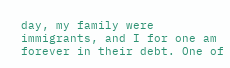day, my family were immigrants, and I for one am forever in their debt. One of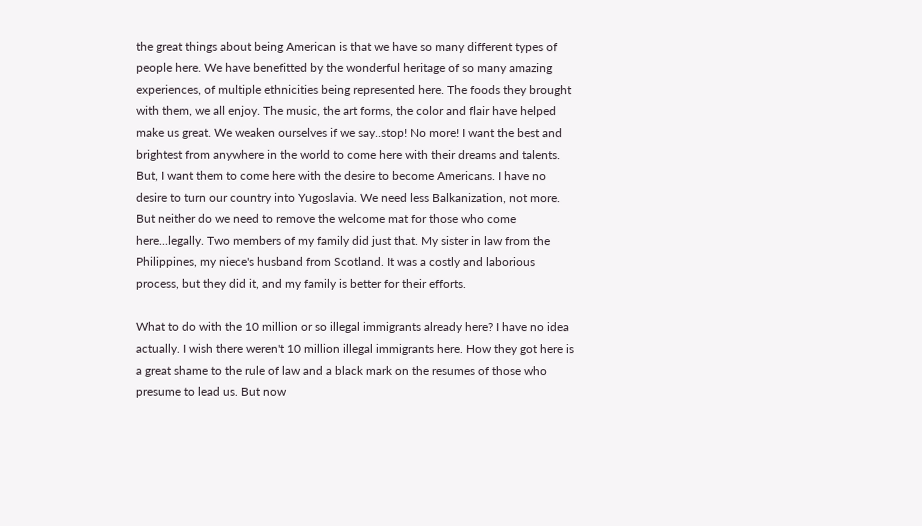the great things about being American is that we have so many different types of people here. We have benefitted by the wonderful heritage of so many amazing experiences, of multiple ethnicities being represented here. The foods they brought with them, we all enjoy. The music, the art forms, the color and flair have helped make us great. We weaken ourselves if we say..stop! No more! I want the best and brightest from anywhere in the world to come here with their dreams and talents. But, I want them to come here with the desire to become Americans. I have no desire to turn our country into Yugoslavia. We need less Balkanization, not more. But neither do we need to remove the welcome mat for those who come here...legally. Two members of my family did just that. My sister in law from the Philippines, my niece's husband from Scotland. It was a costly and laborious process, but they did it, and my family is better for their efforts.

What to do with the 10 million or so illegal immigrants already here? I have no idea actually. I wish there weren't 10 million illegal immigrants here. How they got here is a great shame to the rule of law and a black mark on the resumes of those who presume to lead us. But now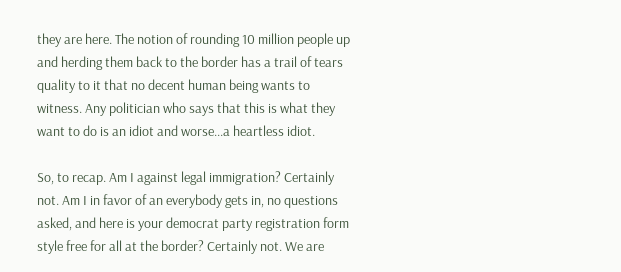they are here. The notion of rounding 10 million people up and herding them back to the border has a trail of tears quality to it that no decent human being wants to witness. Any politician who says that this is what they want to do is an idiot and worse...a heartless idiot.

So, to recap. Am I against legal immigration? Certainly not. Am I in favor of an everybody gets in, no questions asked, and here is your democrat party registration form style free for all at the border? Certainly not. We are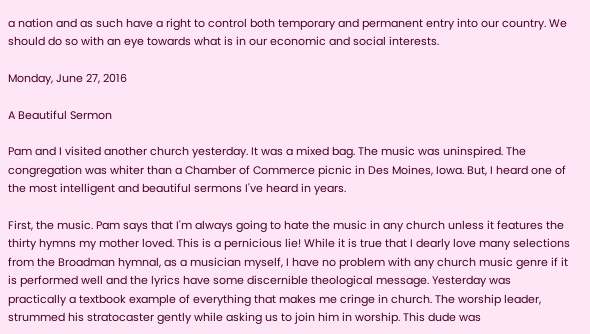a nation and as such have a right to control both temporary and permanent entry into our country. We should do so with an eye towards what is in our economic and social interests.

Monday, June 27, 2016

A Beautiful Sermon

Pam and I visited another church yesterday. It was a mixed bag. The music was uninspired. The congregation was whiter than a Chamber of Commerce picnic in Des Moines, Iowa. But, I heard one of the most intelligent and beautiful sermons I've heard in years.

First, the music. Pam says that I'm always going to hate the music in any church unless it features the thirty hymns my mother loved. This is a pernicious lie! While it is true that I dearly love many selections from the Broadman hymnal, as a musician myself, I have no problem with any church music genre if it is performed well and the lyrics have some discernible theological message. Yesterday was practically a textbook example of everything that makes me cringe in church. The worship leader, strummed his stratocaster gently while asking us to join him in worship. This dude was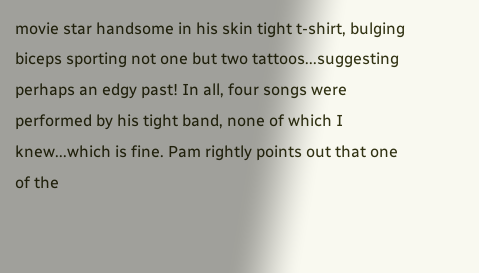movie star handsome in his skin tight t-shirt, bulging biceps sporting not one but two tattoos...suggesting perhaps an edgy past! In all, four songs were performed by his tight band, none of which I knew...which is fine. Pam rightly points out that one of the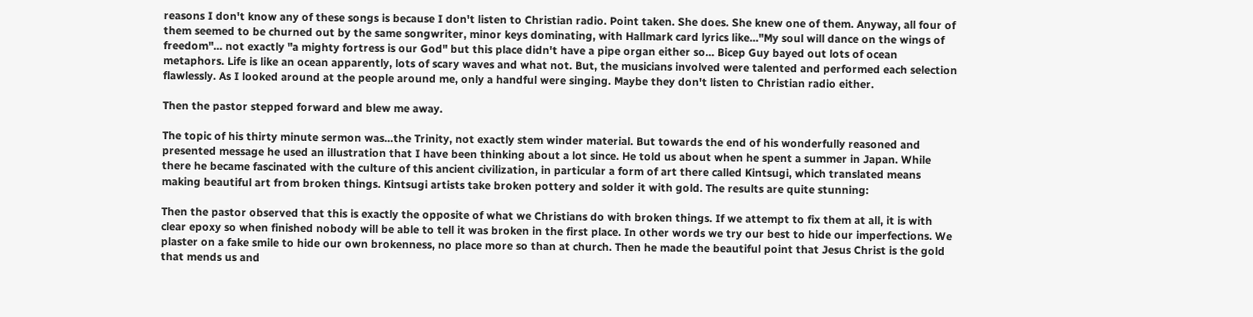reasons I don't know any of these songs is because I don't listen to Christian radio. Point taken. She does. She knew one of them. Anyway, all four of them seemed to be churned out by the same songwriter, minor keys dominating, with Hallmark card lyrics like..."My soul will dance on the wings of freedom"... not exactly "a mighty fortress is our God" but this place didn't have a pipe organ either so... Bicep Guy bayed out lots of ocean metaphors. Life is like an ocean apparently, lots of scary waves and what not. But, the musicians involved were talented and performed each selection flawlessly. As I looked around at the people around me, only a handful were singing. Maybe they don't listen to Christian radio either.

Then the pastor stepped forward and blew me away.

The topic of his thirty minute sermon was...the Trinity, not exactly stem winder material. But towards the end of his wonderfully reasoned and presented message he used an illustration that I have been thinking about a lot since. He told us about when he spent a summer in Japan. While there he became fascinated with the culture of this ancient civilization, in particular a form of art there called Kintsugi, which translated means making beautiful art from broken things. Kintsugi artists take broken pottery and solder it with gold. The results are quite stunning:

Then the pastor observed that this is exactly the opposite of what we Christians do with broken things. If we attempt to fix them at all, it is with clear epoxy so when finished nobody will be able to tell it was broken in the first place. In other words we try our best to hide our imperfections. We plaster on a fake smile to hide our own brokenness, no place more so than at church. Then he made the beautiful point that Jesus Christ is the gold that mends us and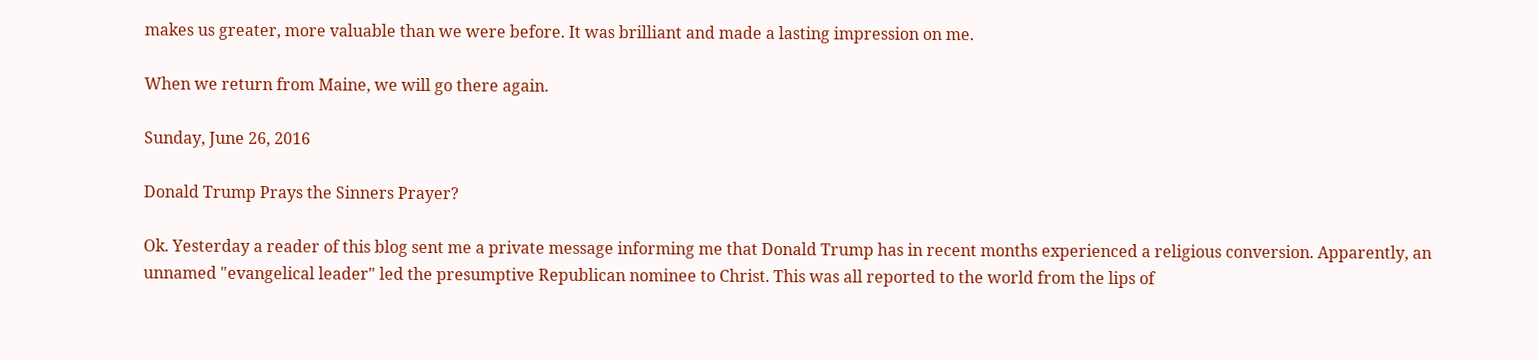makes us greater, more valuable than we were before. It was brilliant and made a lasting impression on me.

When we return from Maine, we will go there again.

Sunday, June 26, 2016

Donald Trump Prays the Sinners Prayer?

Ok. Yesterday a reader of this blog sent me a private message informing me that Donald Trump has in recent months experienced a religious conversion. Apparently, an unnamed "evangelical leader" led the presumptive Republican nominee to Christ. This was all reported to the world from the lips of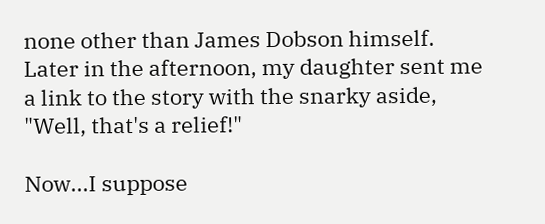none other than James Dobson himself. Later in the afternoon, my daughter sent me a link to the story with the snarky aside, "Well, that's a relief!"

Now...I suppose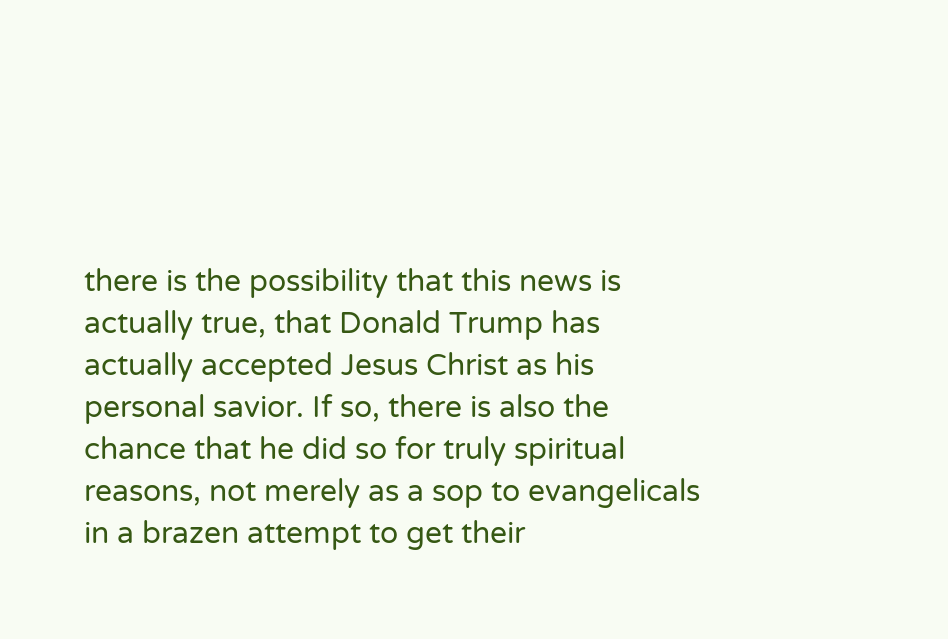there is the possibility that this news is actually true, that Donald Trump has actually accepted Jesus Christ as his personal savior. If so, there is also the chance that he did so for truly spiritual reasons, not merely as a sop to evangelicals in a brazen attempt to get their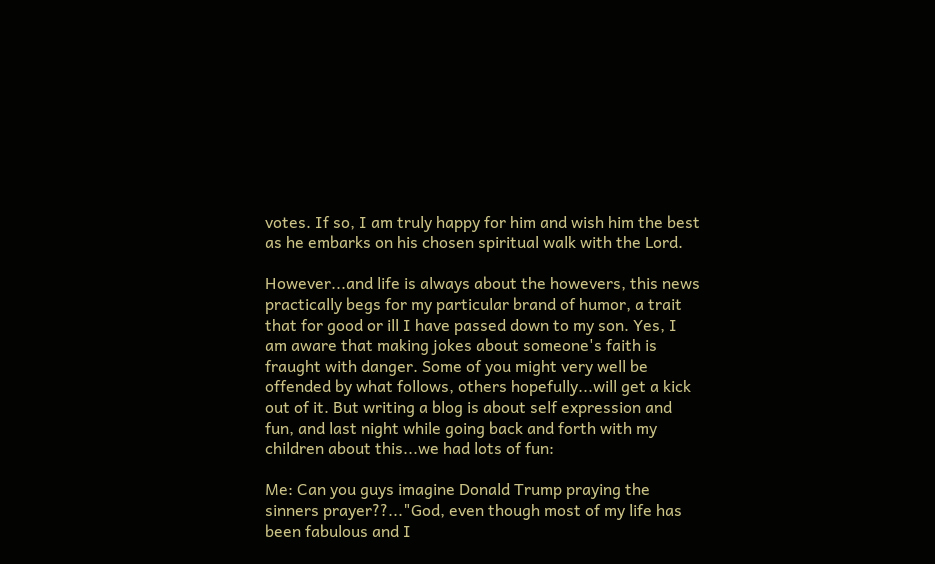votes. If so, I am truly happy for him and wish him the best as he embarks on his chosen spiritual walk with the Lord.

However...and life is always about the howevers, this news practically begs for my particular brand of humor, a trait that for good or ill I have passed down to my son. Yes, I am aware that making jokes about someone's faith is fraught with danger. Some of you might very well be offended by what follows, others hopefully...will get a kick out of it. But writing a blog is about self expression and fun, and last night while going back and forth with my children about this...we had lots of fun:

Me: Can you guys imagine Donald Trump praying the sinners prayer??..."God, even though most of my life has been fabulous and I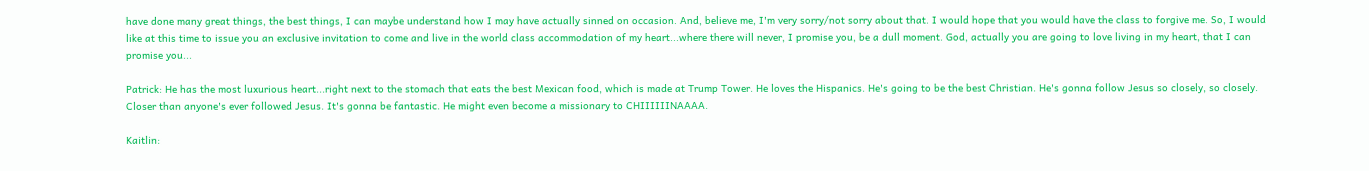have done many great things, the best things, I can maybe understand how I may have actually sinned on occasion. And, believe me, I'm very sorry/not sorry about that. I would hope that you would have the class to forgive me. So, I would like at this time to issue you an exclusive invitation to come and live in the world class accommodation of my heart...where there will never, I promise you, be a dull moment. God, actually you are going to love living in my heart, that I can promise you...

Patrick: He has the most luxurious heart...right next to the stomach that eats the best Mexican food, which is made at Trump Tower. He loves the Hispanics. He's going to be the best Christian. He's gonna follow Jesus so closely, so closely. Closer than anyone's ever followed Jesus. It's gonna be fantastic. He might even become a missionary to CHIIIIIINAAAA.

Kaitlin: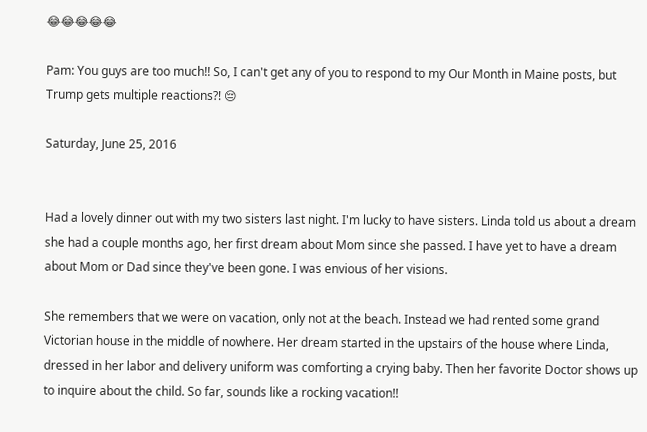😂😂😂😂😂

Pam: You guys are too much!! So, I can't get any of you to respond to my Our Month in Maine posts, but Trump gets multiple reactions?! 😔

Saturday, June 25, 2016


Had a lovely dinner out with my two sisters last night. I'm lucky to have sisters. Linda told us about a dream she had a couple months ago, her first dream about Mom since she passed. I have yet to have a dream about Mom or Dad since they've been gone. I was envious of her visions.

She remembers that we were on vacation, only not at the beach. Instead we had rented some grand Victorian house in the middle of nowhere. Her dream started in the upstairs of the house where Linda, dressed in her labor and delivery uniform was comforting a crying baby. Then her favorite Doctor shows up to inquire about the child. So far, sounds like a rocking vacation!!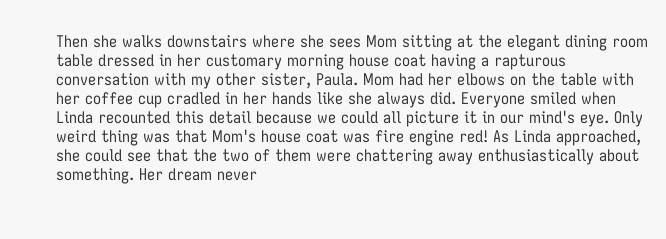Then she walks downstairs where she sees Mom sitting at the elegant dining room table dressed in her customary morning house coat having a rapturous conversation with my other sister, Paula. Mom had her elbows on the table with her coffee cup cradled in her hands like she always did. Everyone smiled when Linda recounted this detail because we could all picture it in our mind's eye. Only weird thing was that Mom's house coat was fire engine red! As Linda approached, she could see that the two of them were chattering away enthusiastically about something. Her dream never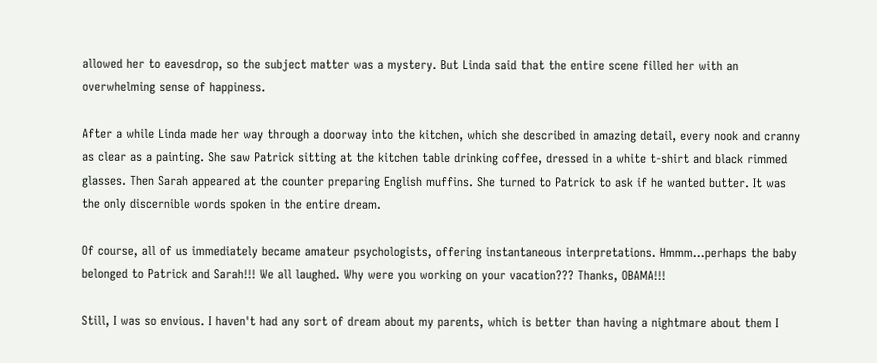allowed her to eavesdrop, so the subject matter was a mystery. But Linda said that the entire scene filled her with an overwhelming sense of happiness.

After a while Linda made her way through a doorway into the kitchen, which she described in amazing detail, every nook and cranny as clear as a painting. She saw Patrick sitting at the kitchen table drinking coffee, dressed in a white t-shirt and black rimmed glasses. Then Sarah appeared at the counter preparing English muffins. She turned to Patrick to ask if he wanted butter. It was the only discernible words spoken in the entire dream.

Of course, all of us immediately became amateur psychologists, offering instantaneous interpretations. Hmmm...perhaps the baby belonged to Patrick and Sarah!!! We all laughed. Why were you working on your vacation??? Thanks, OBAMA!!!

Still, I was so envious. I haven't had any sort of dream about my parents, which is better than having a nightmare about them I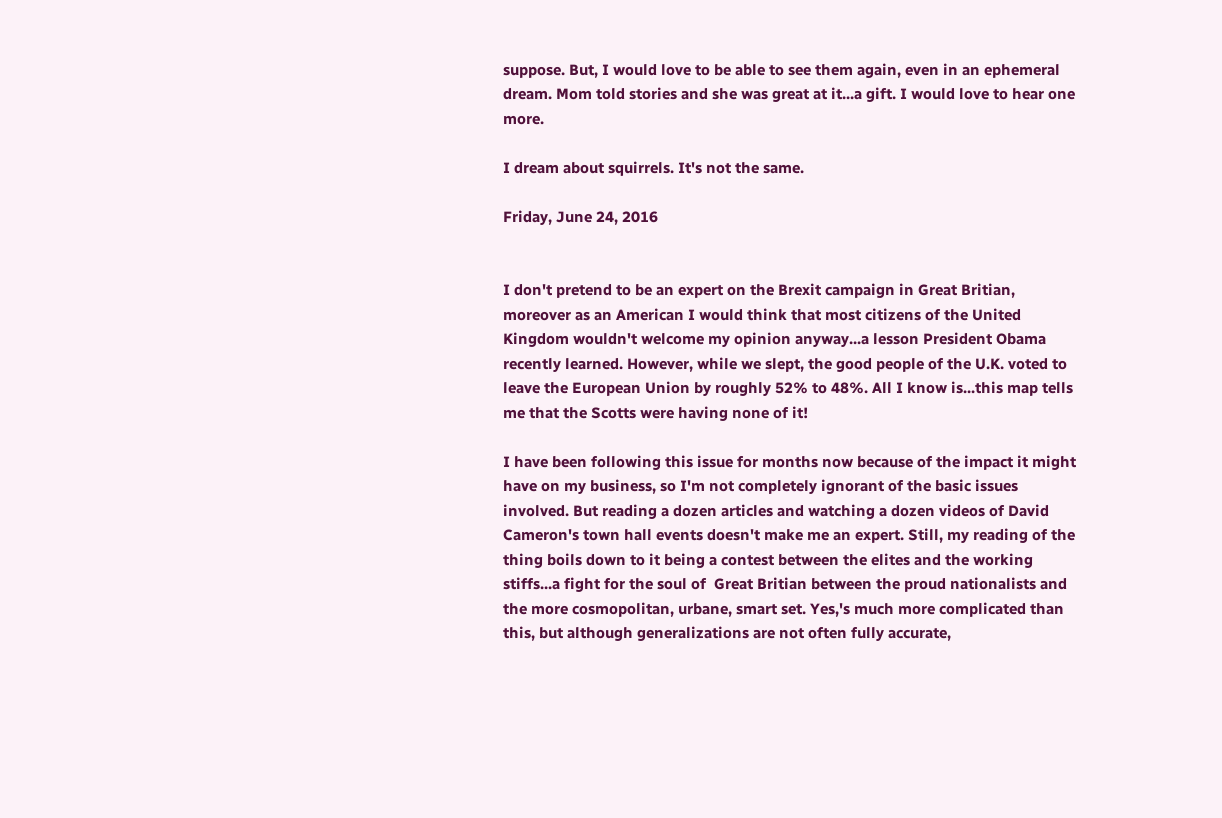suppose. But, I would love to be able to see them again, even in an ephemeral dream. Mom told stories and she was great at it...a gift. I would love to hear one more.

I dream about squirrels. It's not the same.

Friday, June 24, 2016


I don't pretend to be an expert on the Brexit campaign in Great Britian, moreover as an American I would think that most citizens of the United Kingdom wouldn't welcome my opinion anyway...a lesson President Obama recently learned. However, while we slept, the good people of the U.K. voted to leave the European Union by roughly 52% to 48%. All I know is...this map tells me that the Scotts were having none of it!

I have been following this issue for months now because of the impact it might have on my business, so I'm not completely ignorant of the basic issues involved. But reading a dozen articles and watching a dozen videos of David Cameron's town hall events doesn't make me an expert. Still, my reading of the thing boils down to it being a contest between the elites and the working stiffs...a fight for the soul of  Great Britian between the proud nationalists and the more cosmopolitan, urbane, smart set. Yes,'s much more complicated than this, but although generalizations are not often fully accurate,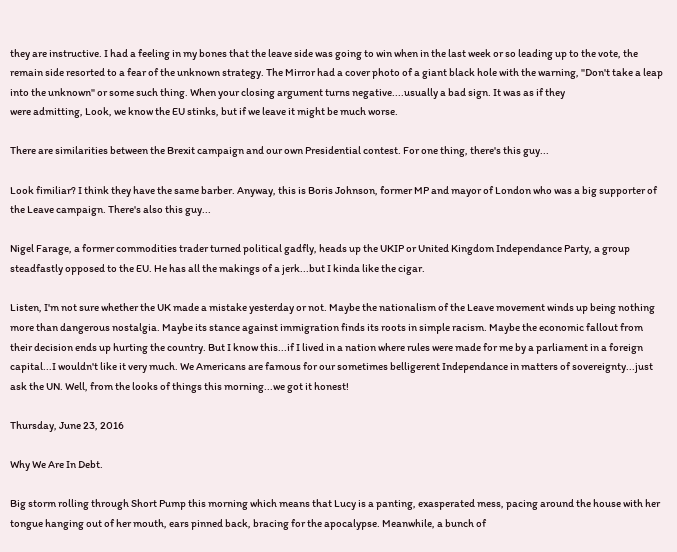they are instructive. I had a feeling in my bones that the leave side was going to win when in the last week or so leading up to the vote, the remain side resorted to a fear of the unknown strategy. The Mirror had a cover photo of a giant black hole with the warning, "Don't take a leap into the unknown" or some such thing. When your closing argument turns negative....usually a bad sign. It was as if they
were admitting, Look, we know the EU stinks, but if we leave it might be much worse.

There are similarities between the Brexit campaign and our own Presidential contest. For one thing, there's this guy...

Look fimiliar? I think they have the same barber. Anyway, this is Boris Johnson, former MP and mayor of London who was a big supporter of the Leave campaign. There's also this guy...

Nigel Farage, a former commodities trader turned political gadfly, heads up the UKIP or United Kingdom Independance Party, a group steadfastly opposed to the EU. He has all the makings of a jerk...but I kinda like the cigar.

Listen, I'm not sure whether the UK made a mistake yesterday or not. Maybe the nationalism of the Leave movement winds up being nothing more than dangerous nostalgia. Maybe its stance against immigration finds its roots in simple racism. Maybe the economic fallout from their decision ends up hurting the country. But I know this...if I lived in a nation where rules were made for me by a parliament in a foreign capital...I wouldn't like it very much. We Americans are famous for our sometimes belligerent Independance in matters of sovereignty...just ask the UN. Well, from the looks of things this morning...we got it honest!

Thursday, June 23, 2016

Why We Are In Debt.

Big storm rolling through Short Pump this morning which means that Lucy is a panting, exasperated mess, pacing around the house with her tongue hanging out of her mouth, ears pinned back, bracing for the apocalypse. Meanwhile, a bunch of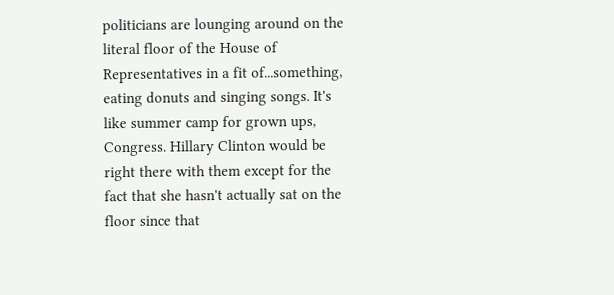politicians are lounging around on the literal floor of the House of Representatives in a fit of...something, eating donuts and singing songs. It's like summer camp for grown ups, Congress. Hillary Clinton would be right there with them except for the fact that she hasn't actually sat on the floor since that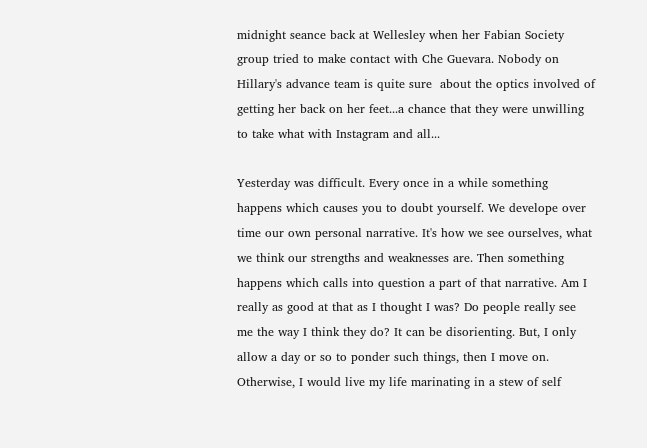midnight seance back at Wellesley when her Fabian Society group tried to make contact with Che Guevara. Nobody on Hillary's advance team is quite sure  about the optics involved of getting her back on her feet...a chance that they were unwilling to take what with Instagram and all...

Yesterday was difficult. Every once in a while something happens which causes you to doubt yourself. We develope over time our own personal narrative. It's how we see ourselves, what we think our strengths and weaknesses are. Then something happens which calls into question a part of that narrative. Am I really as good at that as I thought I was? Do people really see me the way I think they do? It can be disorienting. But, I only allow a day or so to ponder such things, then I move on. Otherwise, I would live my life marinating in a stew of self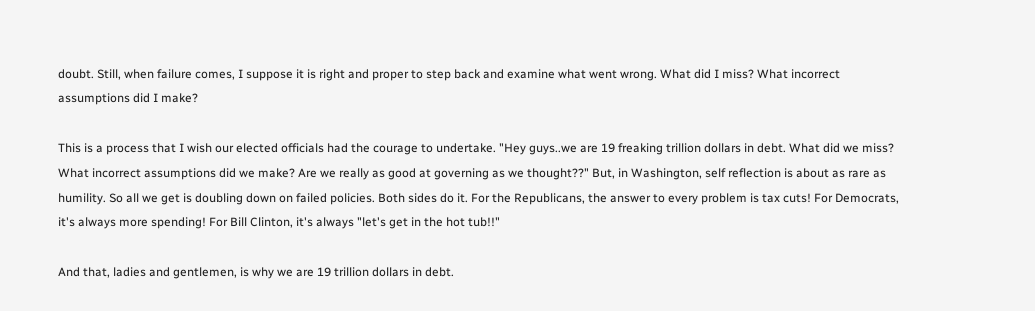doubt. Still, when failure comes, I suppose it is right and proper to step back and examine what went wrong. What did I miss? What incorrect assumptions did I make?

This is a process that I wish our elected officials had the courage to undertake. "Hey guys..we are 19 freaking trillion dollars in debt. What did we miss? What incorrect assumptions did we make? Are we really as good at governing as we thought??" But, in Washington, self reflection is about as rare as humility. So all we get is doubling down on failed policies. Both sides do it. For the Republicans, the answer to every problem is tax cuts! For Democrats, it's always more spending! For Bill Clinton, it's always "let's get in the hot tub!!"

And that, ladies and gentlemen, is why we are 19 trillion dollars in debt.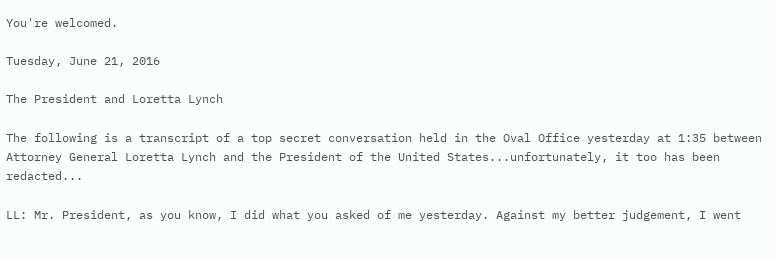You're welcomed.

Tuesday, June 21, 2016

The President and Loretta Lynch

The following is a transcript of a top secret conversation held in the Oval Office yesterday at 1:35 between Attorney General Loretta Lynch and the President of the United States...unfortunately, it too has been redacted...

LL: Mr. President, as you know, I did what you asked of me yesterday. Against my better judgement, I went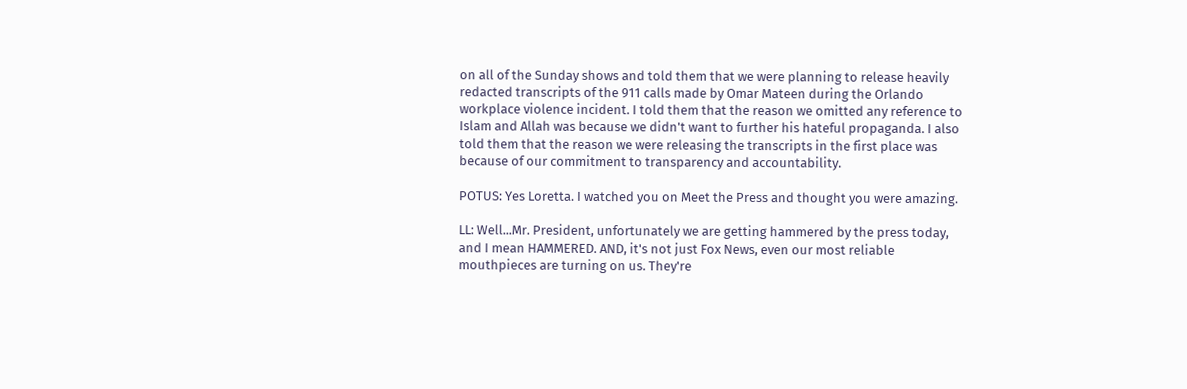on all of the Sunday shows and told them that we were planning to release heavily redacted transcripts of the 911 calls made by Omar Mateen during the Orlando workplace violence incident. I told them that the reason we omitted any reference to Islam and Allah was because we didn't want to further his hateful propaganda. I also told them that the reason we were releasing the transcripts in the first place was because of our commitment to transparency and accountability.

POTUS: Yes Loretta. I watched you on Meet the Press and thought you were amazing.

LL: Well...Mr. President, unfortunately we are getting hammered by the press today, and I mean HAMMERED. AND, it's not just Fox News, even our most reliable mouthpieces are turning on us. They're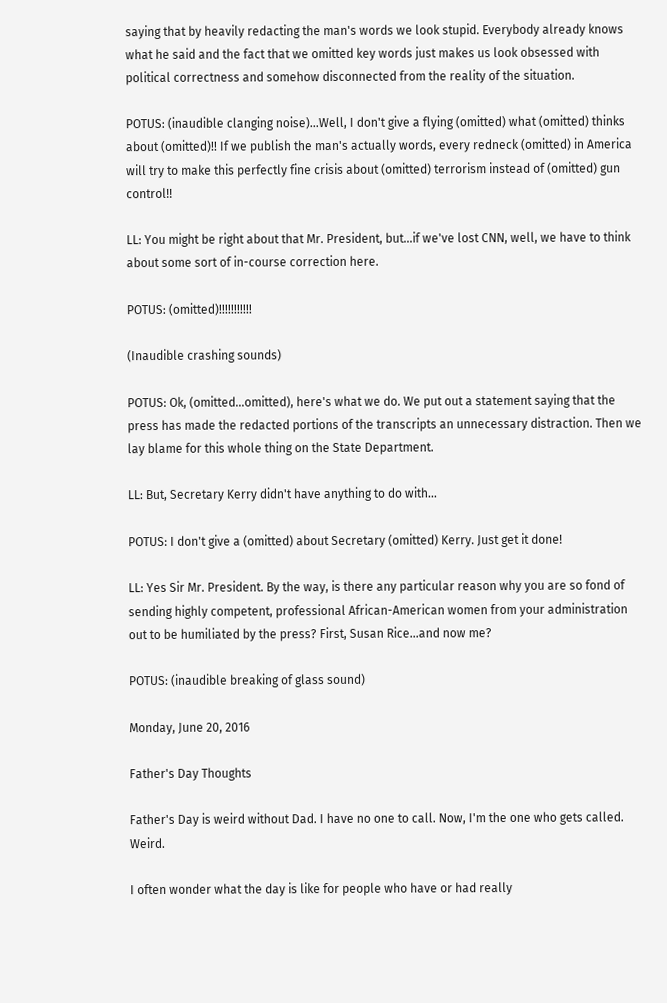saying that by heavily redacting the man's words we look stupid. Everybody already knows what he said and the fact that we omitted key words just makes us look obsessed with political correctness and somehow disconnected from the reality of the situation.

POTUS: (inaudible clanging noise)...Well, I don't give a flying (omitted) what (omitted) thinks about (omitted)!! If we publish the man's actually words, every redneck (omitted) in America will try to make this perfectly fine crisis about (omitted) terrorism instead of (omitted) gun control!!

LL: You might be right about that Mr. President, but...if we've lost CNN, well, we have to think about some sort of in-course correction here.

POTUS: (omitted)!!!!!!!!!!!

(Inaudible crashing sounds)

POTUS: Ok, (omitted...omitted), here's what we do. We put out a statement saying that the press has made the redacted portions of the transcripts an unnecessary distraction. Then we lay blame for this whole thing on the State Department.

LL: But, Secretary Kerry didn't have anything to do with...

POTUS: I don't give a (omitted) about Secretary (omitted) Kerry. Just get it done!

LL: Yes Sir Mr. President. By the way, is there any particular reason why you are so fond of sending highly competent, professional African-American women from your administration out to be humiliated by the press? First, Susan Rice...and now me?

POTUS: (inaudible breaking of glass sound)

Monday, June 20, 2016

Father's Day Thoughts

Father's Day is weird without Dad. I have no one to call. Now, I'm the one who gets called. Weird.

I often wonder what the day is like for people who have or had really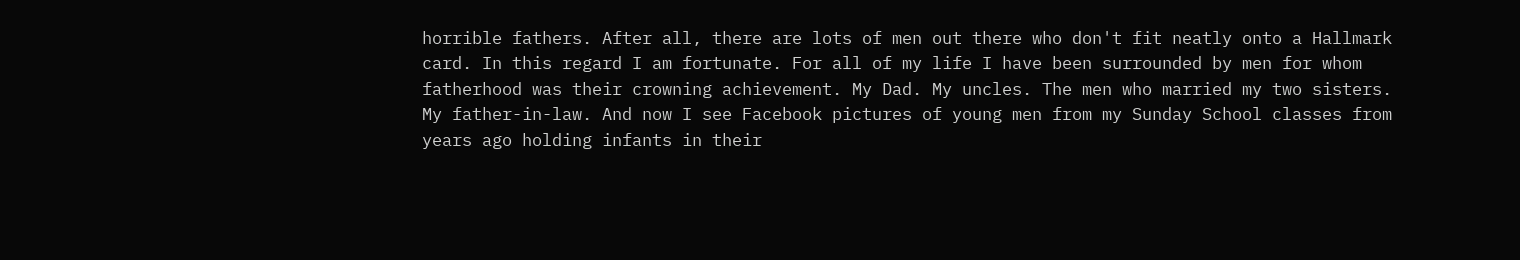horrible fathers. After all, there are lots of men out there who don't fit neatly onto a Hallmark card. In this regard I am fortunate. For all of my life I have been surrounded by men for whom fatherhood was their crowning achievement. My Dad. My uncles. The men who married my two sisters. My father-in-law. And now I see Facebook pictures of young men from my Sunday School classes from years ago holding infants in their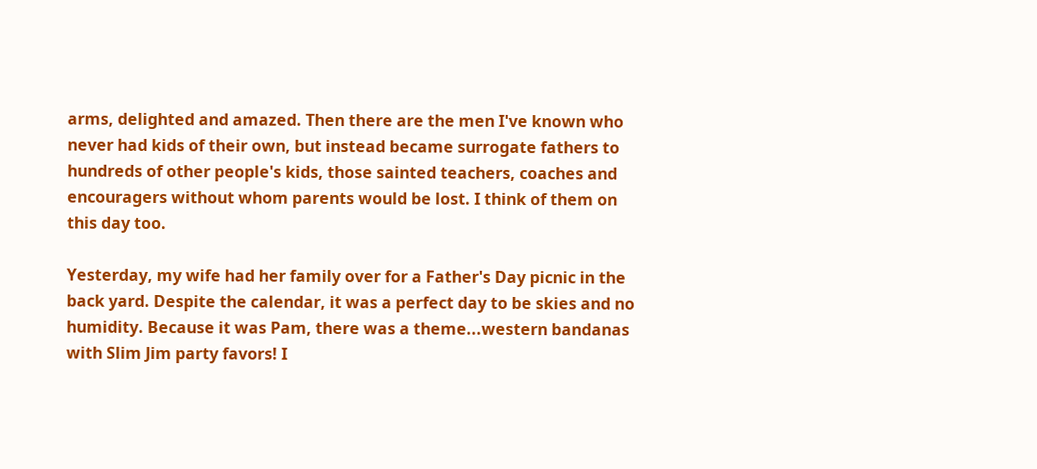arms, delighted and amazed. Then there are the men I've known who never had kids of their own, but instead became surrogate fathers to hundreds of other people's kids, those sainted teachers, coaches and encouragers without whom parents would be lost. I think of them on this day too.

Yesterday, my wife had her family over for a Father's Day picnic in the back yard. Despite the calendar, it was a perfect day to be skies and no humidity. Because it was Pam, there was a theme...western bandanas with Slim Jim party favors! I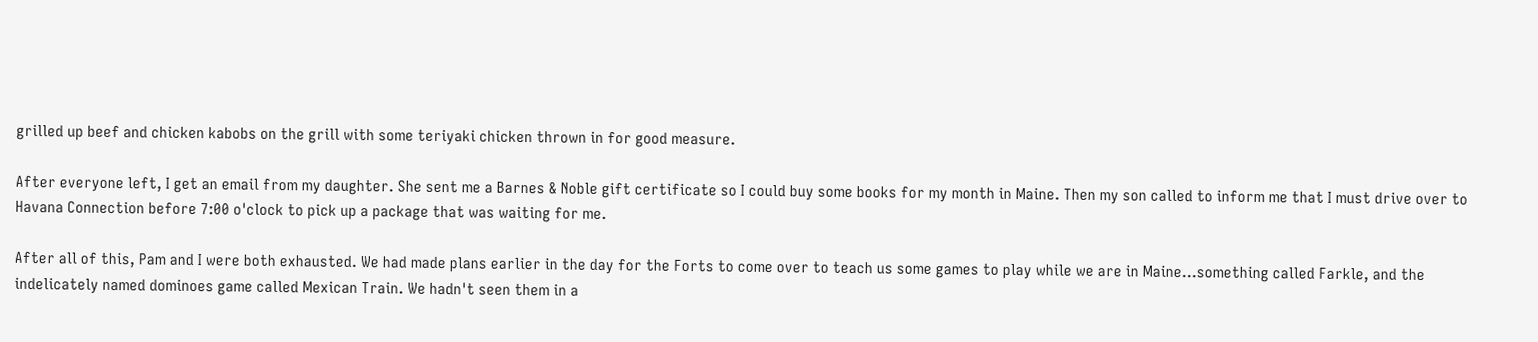grilled up beef and chicken kabobs on the grill with some teriyaki chicken thrown in for good measure.

After everyone left, I get an email from my daughter. She sent me a Barnes & Noble gift certificate so I could buy some books for my month in Maine. Then my son called to inform me that I must drive over to Havana Connection before 7:00 o'clock to pick up a package that was waiting for me.

After all of this, Pam and I were both exhausted. We had made plans earlier in the day for the Forts to come over to teach us some games to play while we are in Maine...something called Farkle, and the indelicately named dominoes game called Mexican Train. We hadn't seen them in a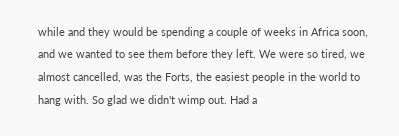while and they would be spending a couple of weeks in Africa soon, and we wanted to see them before they left. We were so tired, we almost cancelled, was the Forts, the easiest people in the world to hang with. So glad we didn't wimp out. Had a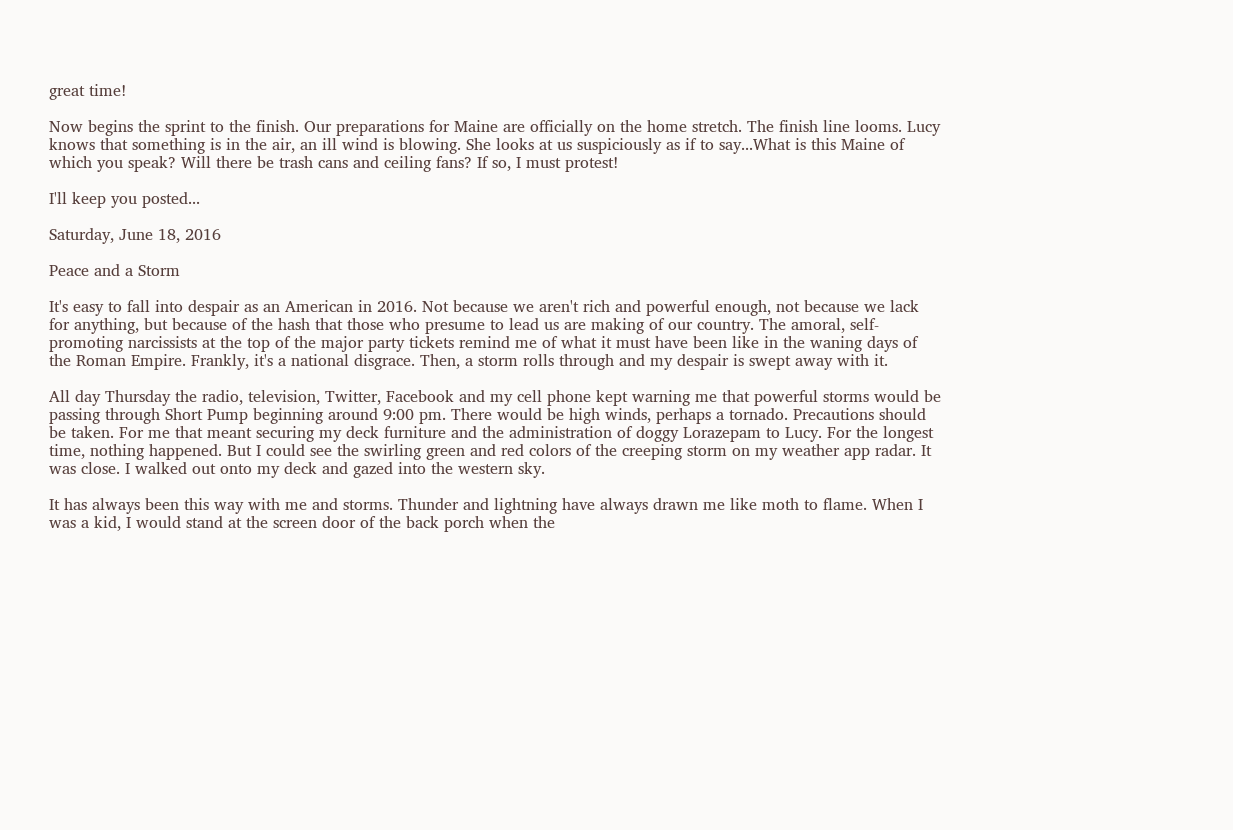great time!

Now begins the sprint to the finish. Our preparations for Maine are officially on the home stretch. The finish line looms. Lucy knows that something is in the air, an ill wind is blowing. She looks at us suspiciously as if to say...What is this Maine of which you speak? Will there be trash cans and ceiling fans? If so, I must protest!

I'll keep you posted...

Saturday, June 18, 2016

Peace and a Storm

It's easy to fall into despair as an American in 2016. Not because we aren't rich and powerful enough, not because we lack for anything, but because of the hash that those who presume to lead us are making of our country. The amoral, self-promoting narcissists at the top of the major party tickets remind me of what it must have been like in the waning days of the Roman Empire. Frankly, it's a national disgrace. Then, a storm rolls through and my despair is swept away with it.

All day Thursday the radio, television, Twitter, Facebook and my cell phone kept warning me that powerful storms would be passing through Short Pump beginning around 9:00 pm. There would be high winds, perhaps a tornado. Precautions should be taken. For me that meant securing my deck furniture and the administration of doggy Lorazepam to Lucy. For the longest time, nothing happened. But I could see the swirling green and red colors of the creeping storm on my weather app radar. It was close. I walked out onto my deck and gazed into the western sky.

It has always been this way with me and storms. Thunder and lightning have always drawn me like moth to flame. When I was a kid, I would stand at the screen door of the back porch when the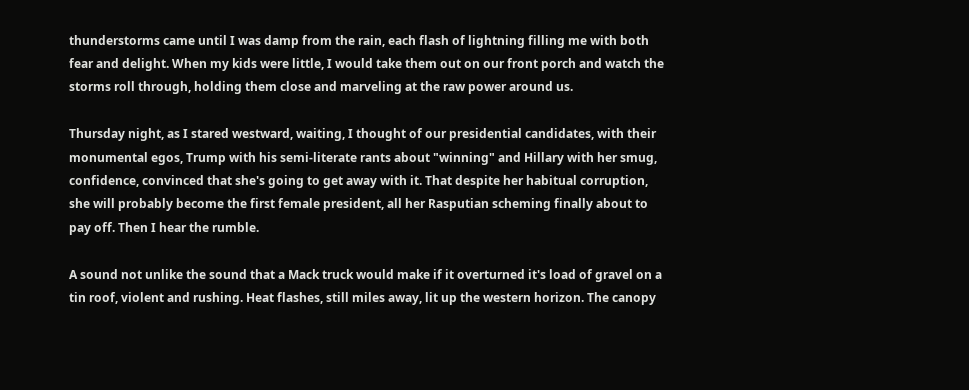thunderstorms came until I was damp from the rain, each flash of lightning filling me with both fear and delight. When my kids were little, I would take them out on our front porch and watch the storms roll through, holding them close and marveling at the raw power around us.

Thursday night, as I stared westward, waiting, I thought of our presidential candidates, with their monumental egos, Trump with his semi-literate rants about "winning" and Hillary with her smug, confidence, convinced that she's going to get away with it. That despite her habitual corruption, she will probably become the first female president, all her Rasputian scheming finally about to pay off. Then I hear the rumble.

A sound not unlike the sound that a Mack truck would make if it overturned it's load of gravel on a tin roof, violent and rushing. Heat flashes, still miles away, lit up the western horizon. The canopy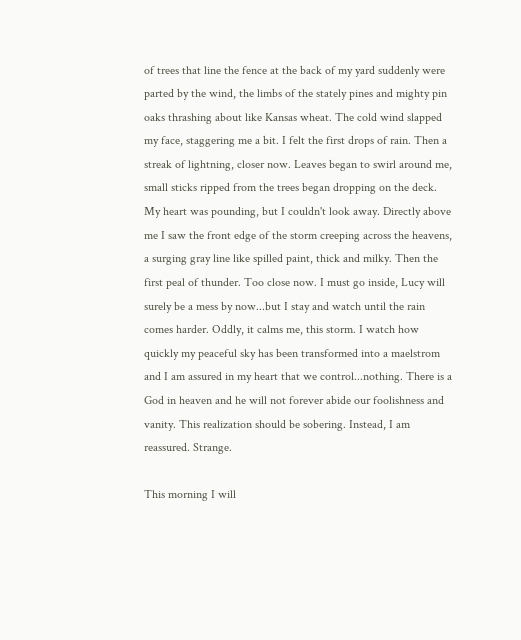of trees that line the fence at the back of my yard suddenly were parted by the wind, the limbs of the stately pines and mighty pin oaks thrashing about like Kansas wheat. The cold wind slapped my face, staggering me a bit. I felt the first drops of rain. Then a streak of lightning, closer now. Leaves began to swirl around me, small sticks ripped from the trees began dropping on the deck. My heart was pounding, but I couldn't look away. Directly above me I saw the front edge of the storm creeping across the heavens, a surging gray line like spilled paint, thick and milky. Then the first peal of thunder. Too close now. I must go inside, Lucy will surely be a mess by now...but I stay and watch until the rain comes harder. Oddly, it calms me, this storm. I watch how quickly my peaceful sky has been transformed into a maelstrom and I am assured in my heart that we control...nothing. There is a God in heaven and he will not forever abide our foolishness and vanity. This realization should be sobering. Instead, I am reassured. Strange.

This morning I will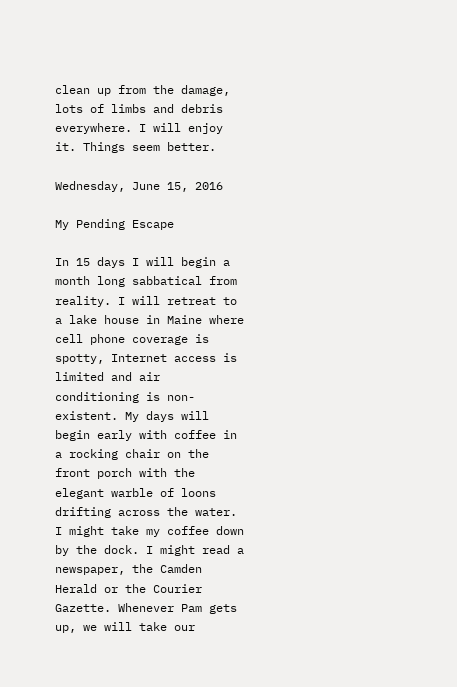clean up from the damage, lots of limbs and debris everywhere. I will enjoy it. Things seem better.

Wednesday, June 15, 2016

My Pending Escape

In 15 days I will begin a month long sabbatical from reality. I will retreat to a lake house in Maine where cell phone coverage is spotty, Internet access is limited and air conditioning is non-existent. My days will begin early with coffee in a rocking chair on the front porch with the elegant warble of loons drifting across the water. I might take my coffee down by the dock. I might read a newspaper, the Camden Herald or the Courier Gazette. Whenever Pam gets up, we will take our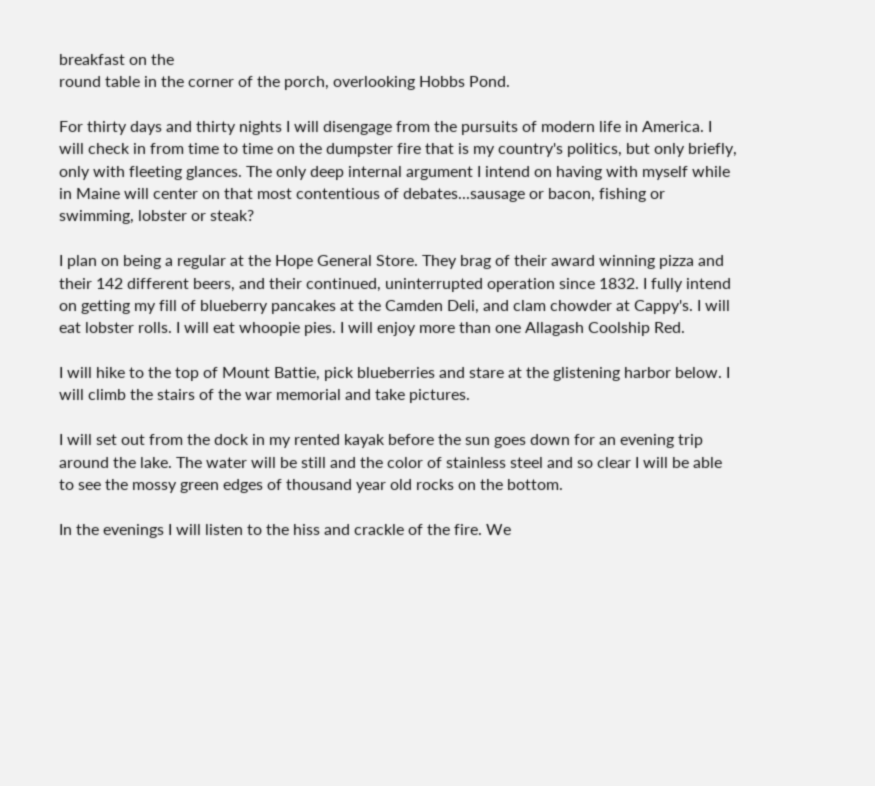breakfast on the
round table in the corner of the porch, overlooking Hobbs Pond.

For thirty days and thirty nights I will disengage from the pursuits of modern life in America. I will check in from time to time on the dumpster fire that is my country's politics, but only briefly, only with fleeting glances. The only deep internal argument I intend on having with myself while in Maine will center on that most contentious of debates...sausage or bacon, fishing or swimming, lobster or steak?

I plan on being a regular at the Hope General Store. They brag of their award winning pizza and their 142 different beers, and their continued, uninterrupted operation since 1832. I fully intend on getting my fill of blueberry pancakes at the Camden Deli, and clam chowder at Cappy's. I will eat lobster rolls. I will eat whoopie pies. I will enjoy more than one Allagash Coolship Red.

I will hike to the top of Mount Battie, pick blueberries and stare at the glistening harbor below. I will climb the stairs of the war memorial and take pictures.

I will set out from the dock in my rented kayak before the sun goes down for an evening trip around the lake. The water will be still and the color of stainless steel and so clear I will be able to see the mossy green edges of thousand year old rocks on the bottom.

In the evenings I will listen to the hiss and crackle of the fire. We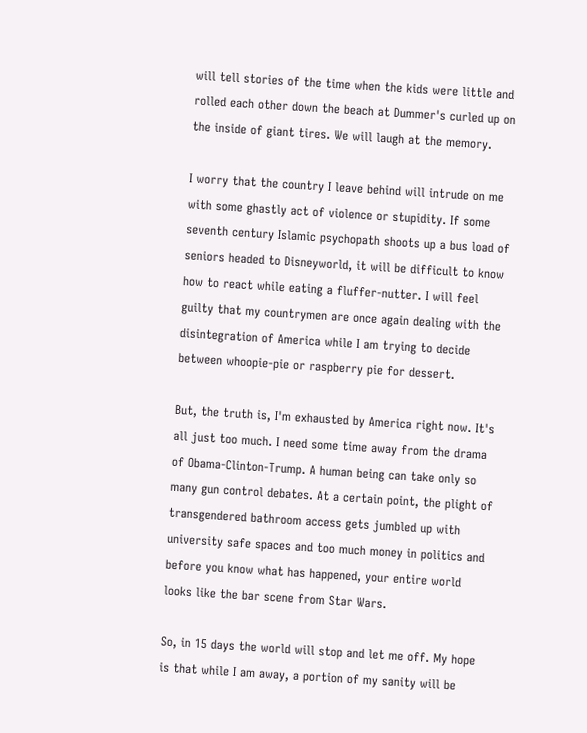will tell stories of the time when the kids were little and rolled each other down the beach at Dummer's curled up on the inside of giant tires. We will laugh at the memory.

I worry that the country I leave behind will intrude on me with some ghastly act of violence or stupidity. If some seventh century Islamic psychopath shoots up a bus load of seniors headed to Disneyworld, it will be difficult to know how to react while eating a fluffer-nutter. I will feel guilty that my countrymen are once again dealing with the disintegration of America while I am trying to decide between whoopie-pie or raspberry pie for dessert.

But, the truth is, I'm exhausted by America right now. It's all just too much. I need some time away from the drama of Obama-Clinton-Trump. A human being can take only so many gun control debates. At a certain point, the plight of transgendered bathroom access gets jumbled up with university safe spaces and too much money in politics and before you know what has happened, your entire world looks like the bar scene from Star Wars.

So, in 15 days the world will stop and let me off. My hope is that while I am away, a portion of my sanity will be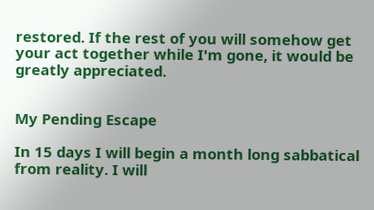restored. If the rest of you will somehow get your act together while I'm gone, it would be greatly appreciated.


My Pending Escape

In 15 days I will begin a month long sabbatical from reality. I will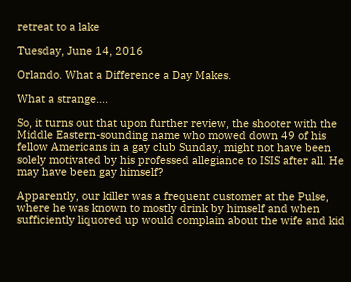retreat to a lake

Tuesday, June 14, 2016

Orlando. What a Difference a Day Makes.

What a strange....

So, it turns out that upon further review, the shooter with the Middle Eastern-sounding name who mowed down 49 of his fellow Americans in a gay club Sunday, might not have been solely motivated by his professed allegiance to ISIS after all. He may have been gay himself?

Apparently, our killer was a frequent customer at the Pulse, where he was known to mostly drink by himself and when sufficiently liquored up would complain about the wife and kid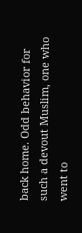back home. Odd behavior for such a devout Muslim, one who went to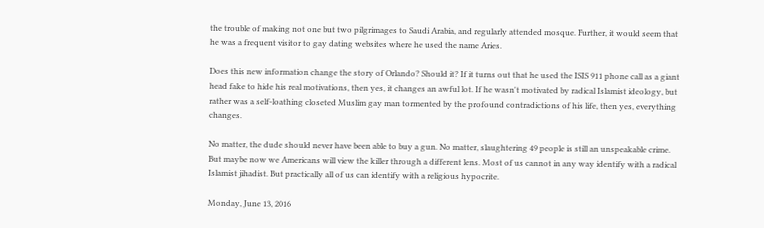the trouble of making not one but two pilgrimages to Saudi Arabia, and regularly attended mosque. Further, it would seem that he was a frequent visitor to gay dating websites where he used the name Aries.

Does this new information change the story of Orlando? Should it? If it turns out that he used the ISIS 911 phone call as a giant head fake to hide his real motivations, then yes, it changes an awful lot. If he wasn't motivated by radical Islamist ideology, but rather was a self-loathing closeted Muslim gay man tormented by the profound contradictions of his life, then yes, everything changes.

No matter, the dude should never have been able to buy a gun. No matter, slaughtering 49 people is still an unspeakable crime. But maybe now we Americans will view the killer through a different lens. Most of us cannot in any way identify with a radical Islamist jihadist. But practically all of us can identify with a religious hypocrite.

Monday, June 13, 2016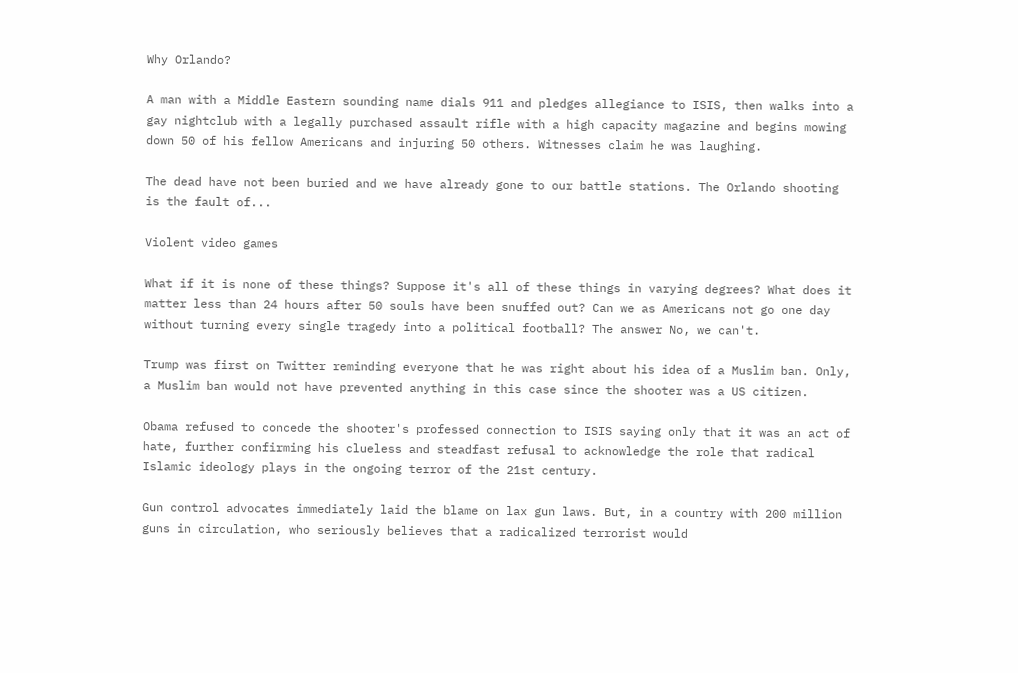Why Orlando?

A man with a Middle Eastern sounding name dials 911 and pledges allegiance to ISIS, then walks into a gay nightclub with a legally purchased assault rifle with a high capacity magazine and begins mowing down 50 of his fellow Americans and injuring 50 others. Witnesses claim he was laughing.

The dead have not been buried and we have already gone to our battle stations. The Orlando shooting is the fault of...

Violent video games

What if it is none of these things? Suppose it's all of these things in varying degrees? What does it matter less than 24 hours after 50 souls have been snuffed out? Can we as Americans not go one day without turning every single tragedy into a political football? The answer No, we can't.

Trump was first on Twitter reminding everyone that he was right about his idea of a Muslim ban. Only, a Muslim ban would not have prevented anything in this case since the shooter was a US citizen.

Obama refused to concede the shooter's professed connection to ISIS saying only that it was an act of hate, further confirming his clueless and steadfast refusal to acknowledge the role that radical Islamic ideology plays in the ongoing terror of the 21st century.

Gun control advocates immediately laid the blame on lax gun laws. But, in a country with 200 million guns in circulation, who seriously believes that a radicalized terrorist would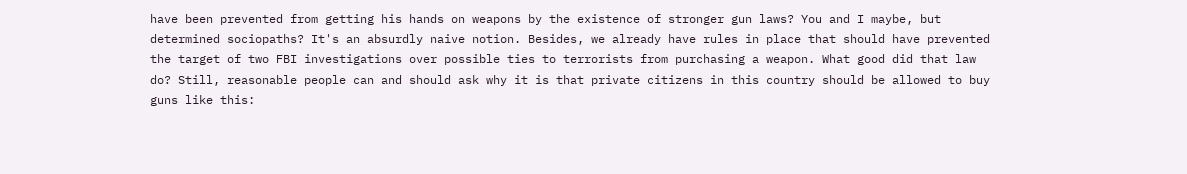have been prevented from getting his hands on weapons by the existence of stronger gun laws? You and I maybe, but determined sociopaths? It's an absurdly naive notion. Besides, we already have rules in place that should have prevented the target of two FBI investigations over possible ties to terrorists from purchasing a weapon. What good did that law do? Still, reasonable people can and should ask why it is that private citizens in this country should be allowed to buy guns like this: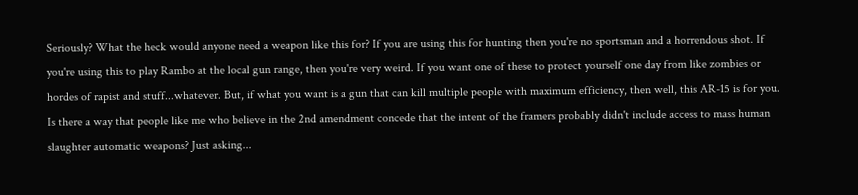Seriously? What the heck would anyone need a weapon like this for? If you are using this for hunting then you're no sportsman and a horrendous shot. If you're using this to play Rambo at the local gun range, then you're very weird. If you want one of these to protect yourself one day from like zombies or hordes of rapist and stuff...whatever. But, if what you want is a gun that can kill multiple people with maximum efficiency, then well, this AR-15 is for you. Is there a way that people like me who believe in the 2nd amendment concede that the intent of the framers probably didn't include access to mass human slaughter automatic weapons? Just asking...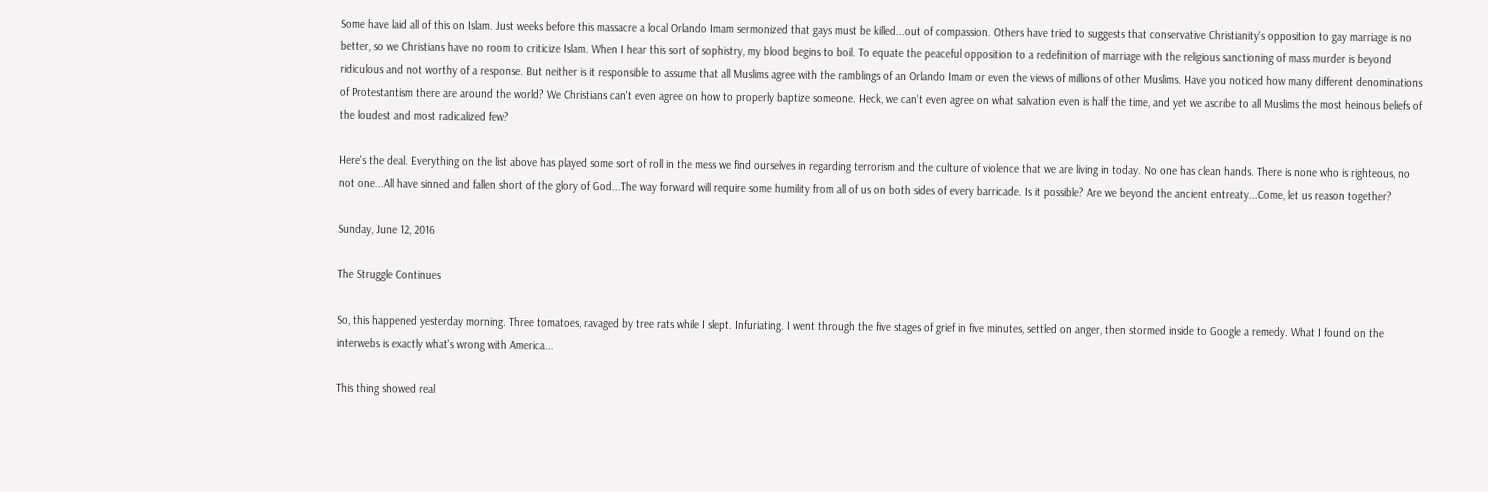Some have laid all of this on Islam. Just weeks before this massacre a local Orlando Imam sermonized that gays must be killed...out of compassion. Others have tried to suggests that conservative Christianity's opposition to gay marriage is no better, so we Christians have no room to criticize Islam. When I hear this sort of sophistry, my blood begins to boil. To equate the peaceful opposition to a redefinition of marriage with the religious sanctioning of mass murder is beyond ridiculous and not worthy of a response. But neither is it responsible to assume that all Muslims agree with the ramblings of an Orlando Imam or even the views of millions of other Muslims. Have you noticed how many different denominations of Protestantism there are around the world? We Christians can't even agree on how to properly baptize someone. Heck, we can't even agree on what salvation even is half the time, and yet we ascribe to all Muslims the most heinous beliefs of the loudest and most radicalized few?

Here's the deal. Everything on the list above has played some sort of roll in the mess we find ourselves in regarding terrorism and the culture of violence that we are living in today. No one has clean hands. There is none who is righteous, no not one...All have sinned and fallen short of the glory of God...The way forward will require some humility from all of us on both sides of every barricade. Is it possible? Are we beyond the ancient entreaty...Come, let us reason together?

Sunday, June 12, 2016

The Struggle Continues

So, this happened yesterday morning. Three tomatoes, ravaged by tree rats while I slept. Infuriating. I went through the five stages of grief in five minutes, settled on anger, then stormed inside to Google a remedy. What I found on the interwebs is exactly what's wrong with America...

This thing showed real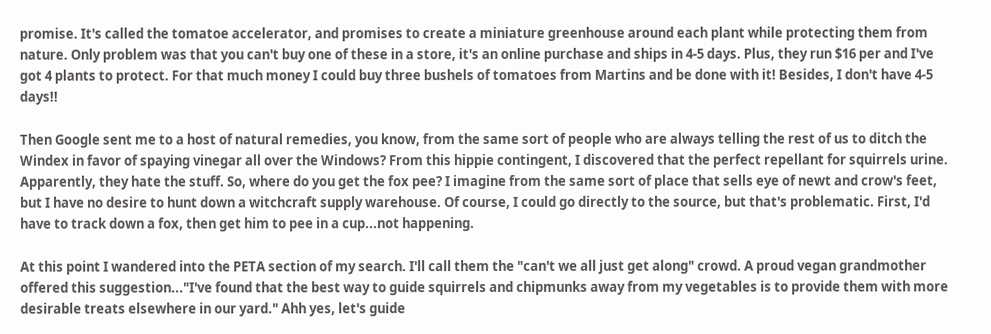promise. It's called the tomatoe accelerator, and promises to create a miniature greenhouse around each plant while protecting them from nature. Only problem was that you can't buy one of these in a store, it's an online purchase and ships in 4-5 days. Plus, they run $16 per and I've got 4 plants to protect. For that much money I could buy three bushels of tomatoes from Martins and be done with it! Besides, I don't have 4-5 days!!

Then Google sent me to a host of natural remedies, you know, from the same sort of people who are always telling the rest of us to ditch the Windex in favor of spaying vinegar all over the Windows? From this hippie contingent, I discovered that the perfect repellant for squirrels urine. Apparently, they hate the stuff. So, where do you get the fox pee? I imagine from the same sort of place that sells eye of newt and crow's feet, but I have no desire to hunt down a witchcraft supply warehouse. Of course, I could go directly to the source, but that's problematic. First, I'd have to track down a fox, then get him to pee in a cup...not happening.

At this point I wandered into the PETA section of my search. I'll call them the "can't we all just get along" crowd. A proud vegan grandmother offered this suggestion..."I've found that the best way to guide squirrels and chipmunks away from my vegetables is to provide them with more desirable treats elsewhere in our yard." Ahh yes, let's guide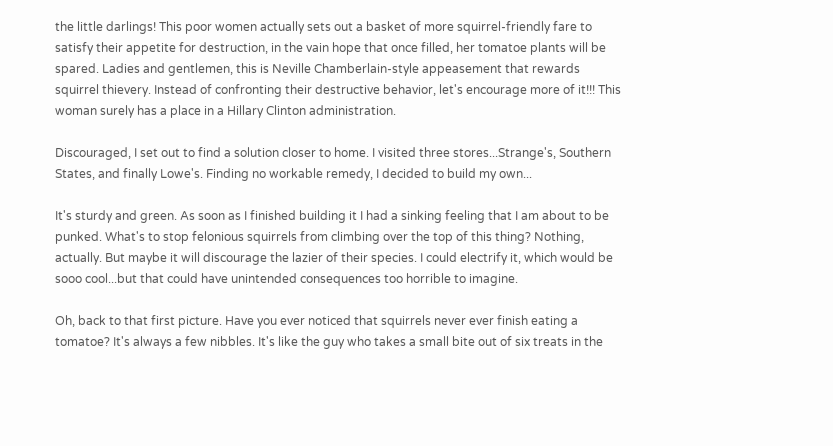the little darlings! This poor women actually sets out a basket of more squirrel-friendly fare to satisfy their appetite for destruction, in the vain hope that once filled, her tomatoe plants will be spared. Ladies and gentlemen, this is Neville Chamberlain-style appeasement that rewards squirrel thievery. Instead of confronting their destructive behavior, let's encourage more of it!!! This woman surely has a place in a Hillary Clinton administration.

Discouraged, I set out to find a solution closer to home. I visited three stores...Strange's, Southern States, and finally Lowe's. Finding no workable remedy, I decided to build my own...

It's sturdy and green. As soon as I finished building it I had a sinking feeling that I am about to be punked. What's to stop felonious squirrels from climbing over the top of this thing? Nothing, actually. But maybe it will discourage the lazier of their species. I could electrify it, which would be sooo cool...but that could have unintended consequences too horrible to imagine.

Oh, back to that first picture. Have you ever noticed that squirrels never ever finish eating a tomatoe? It's always a few nibbles. It's like the guy who takes a small bite out of six treats in the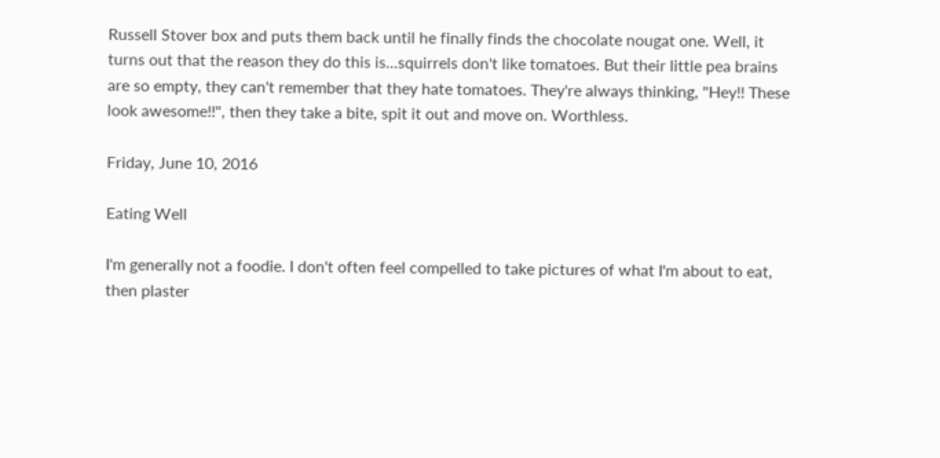Russell Stover box and puts them back until he finally finds the chocolate nougat one. Well, it turns out that the reason they do this is...squirrels don't like tomatoes. But their little pea brains are so empty, they can't remember that they hate tomatoes. They're always thinking, "Hey!! These look awesome!!", then they take a bite, spit it out and move on. Worthless.

Friday, June 10, 2016

Eating Well

I'm generally not a foodie. I don't often feel compelled to take pictures of what I'm about to eat, then plaster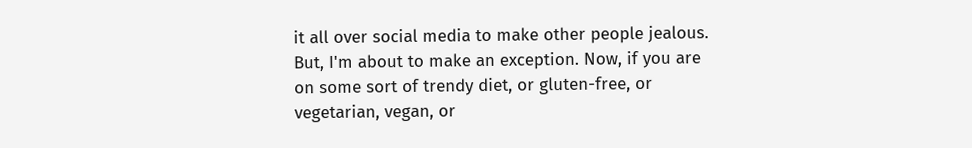it all over social media to make other people jealous. But, I'm about to make an exception. Now, if you are on some sort of trendy diet, or gluten-free, or vegetarian, vegan, or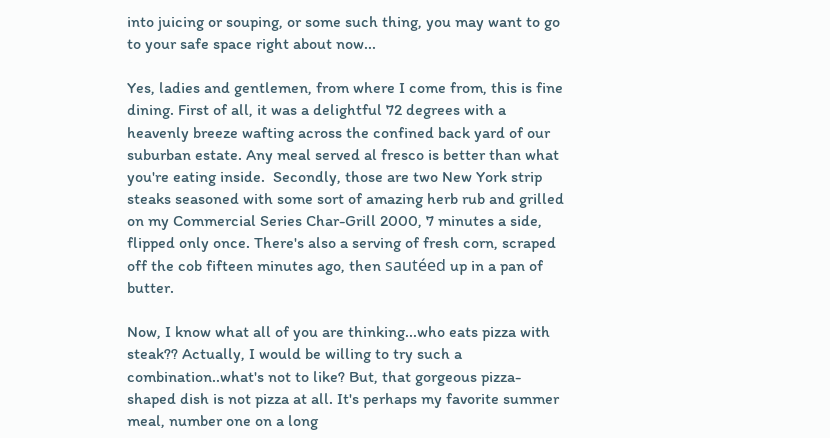into juicing or souping, or some such thing, you may want to go to your safe space right about now...

Yes, ladies and gentlemen, from where I come from, this is fine dining. First of all, it was a delightful 72 degrees with a heavenly breeze wafting across the confined back yard of our suburban estate. Any meal served al fresco is better than what you're eating inside.  Secondly, those are two New York strip steaks seasoned with some sort of amazing herb rub and grilled on my Commercial Series Char-Grill 2000, 7 minutes a side, flipped only once. There's also a serving of fresh corn, scraped off the cob fifteen minutes ago, then sautéed up in a pan of butter.

Now, I know what all of you are thinking...who eats pizza with steak?? Actually, I would be willing to try such a combination..what's not to like? But, that gorgeous pizza-shaped dish is not pizza at all. It's perhaps my favorite summer meal, number one on a long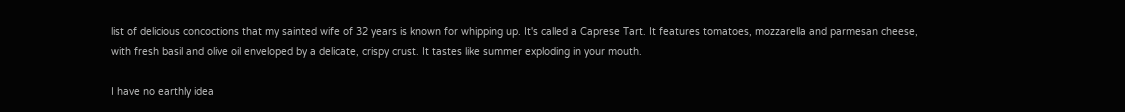list of delicious concoctions that my sainted wife of 32 years is known for whipping up. It's called a Caprese Tart. It features tomatoes, mozzarella and parmesan cheese, with fresh basil and olive oil enveloped by a delicate, crispy crust. It tastes like summer exploding in your mouth.

I have no earthly idea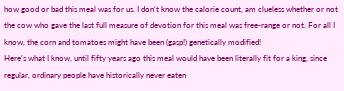how good or bad this meal was for us. I don't know the calorie count, am clueless whether or not the cow who gave the last full measure of devotion for this meal was free-range or not. For all I know, the corn and tomatoes might have been (gasp!) genetically modified!
Here's what I know, until fifty years ago this meal would have been literally fit for a king, since regular, ordinary people have historically never eaten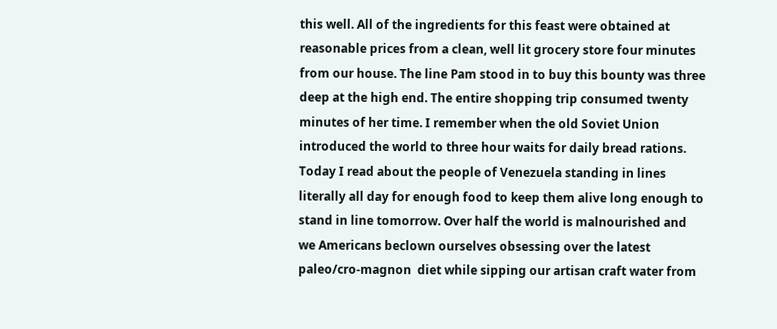this well. All of the ingredients for this feast were obtained at reasonable prices from a clean, well lit grocery store four minutes from our house. The line Pam stood in to buy this bounty was three deep at the high end. The entire shopping trip consumed twenty minutes of her time. I remember when the old Soviet Union introduced the world to three hour waits for daily bread rations. Today I read about the people of Venezuela standing in lines literally all day for enough food to keep them alive long enough to stand in line tomorrow. Over half the world is malnourished and we Americans beclown ourselves obsessing over the latest paleo/cro-magnon  diet while sipping our artisan craft water from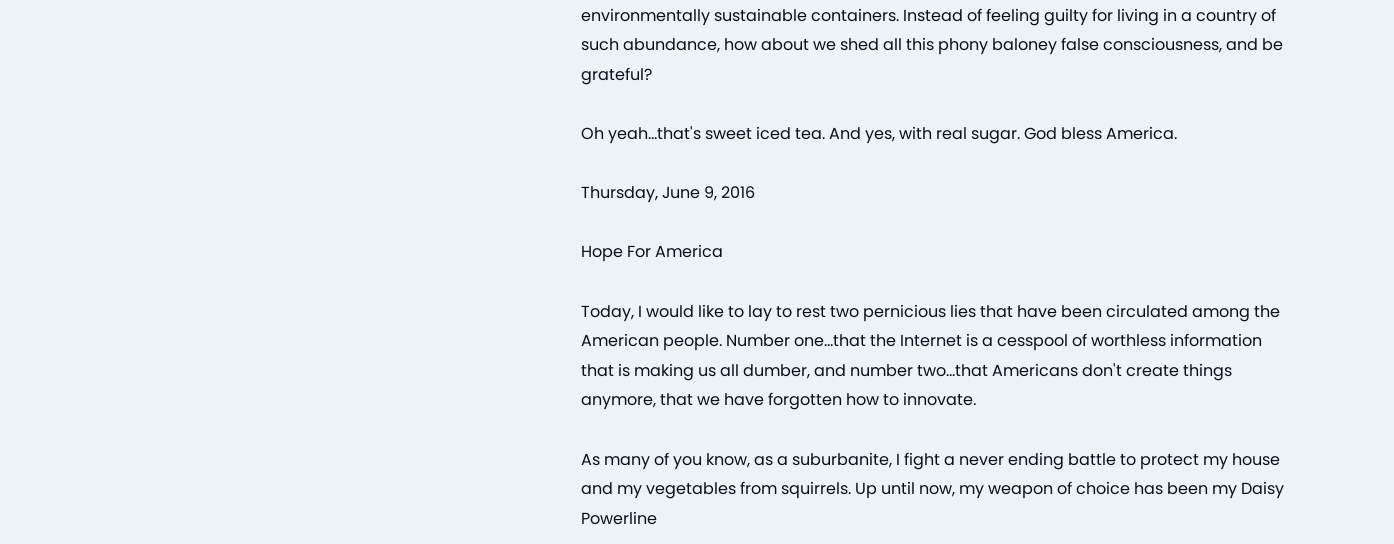environmentally sustainable containers. Instead of feeling guilty for living in a country of such abundance, how about we shed all this phony baloney false consciousness, and be grateful?

Oh yeah...that's sweet iced tea. And yes, with real sugar. God bless America.

Thursday, June 9, 2016

Hope For America

Today, I would like to lay to rest two pernicious lies that have been circulated among the American people. Number one...that the Internet is a cesspool of worthless information that is making us all dumber, and number two...that Americans don't create things anymore, that we have forgotten how to innovate.

As many of you know, as a suburbanite, I fight a never ending battle to protect my house and my vegetables from squirrels. Up until now, my weapon of choice has been my Daisy Powerline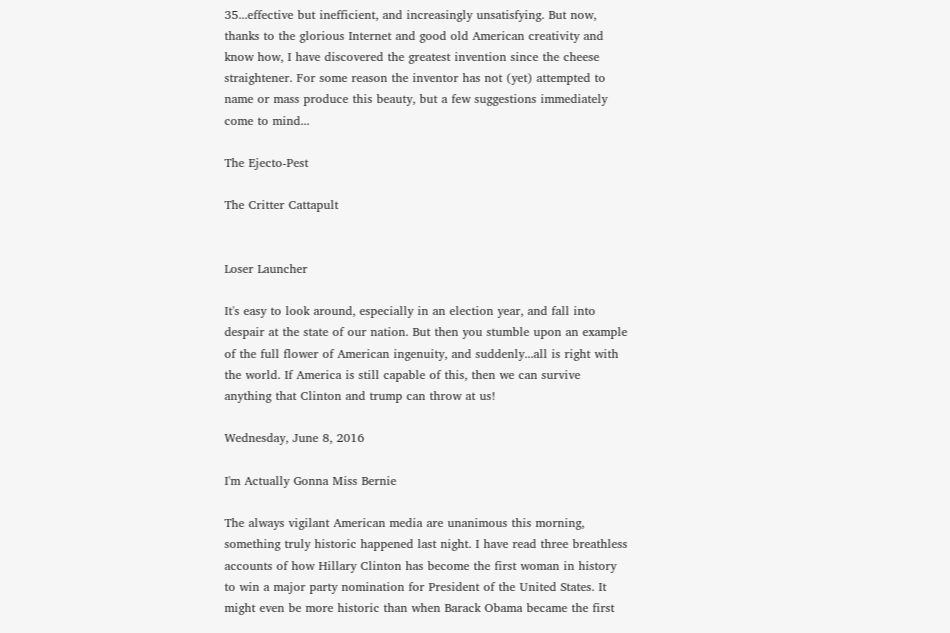35...effective but inefficient, and increasingly unsatisfying. But now, thanks to the glorious Internet and good old American creativity and know how, I have discovered the greatest invention since the cheese straightener. For some reason the inventor has not (yet) attempted to name or mass produce this beauty, but a few suggestions immediately come to mind...

The Ejecto-Pest

The Critter Cattapult


Loser Launcher

It's easy to look around, especially in an election year, and fall into despair at the state of our nation. But then you stumble upon an example of the full flower of American ingenuity, and suddenly...all is right with the world. If America is still capable of this, then we can survive anything that Clinton and trump can throw at us!

Wednesday, June 8, 2016

I'm Actually Gonna Miss Bernie

The always vigilant American media are unanimous this morning, something truly historic happened last night. I have read three breathless accounts of how Hillary Clinton has become the first woman in history to win a major party nomination for President of the United States. It might even be more historic than when Barack Obama became the first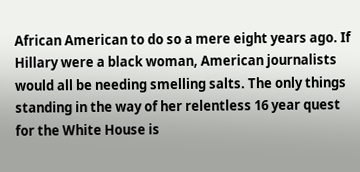African American to do so a mere eight years ago. If Hillary were a black woman, American journalists would all be needing smelling salts. The only things standing in the way of her relentless 16 year quest for the White House is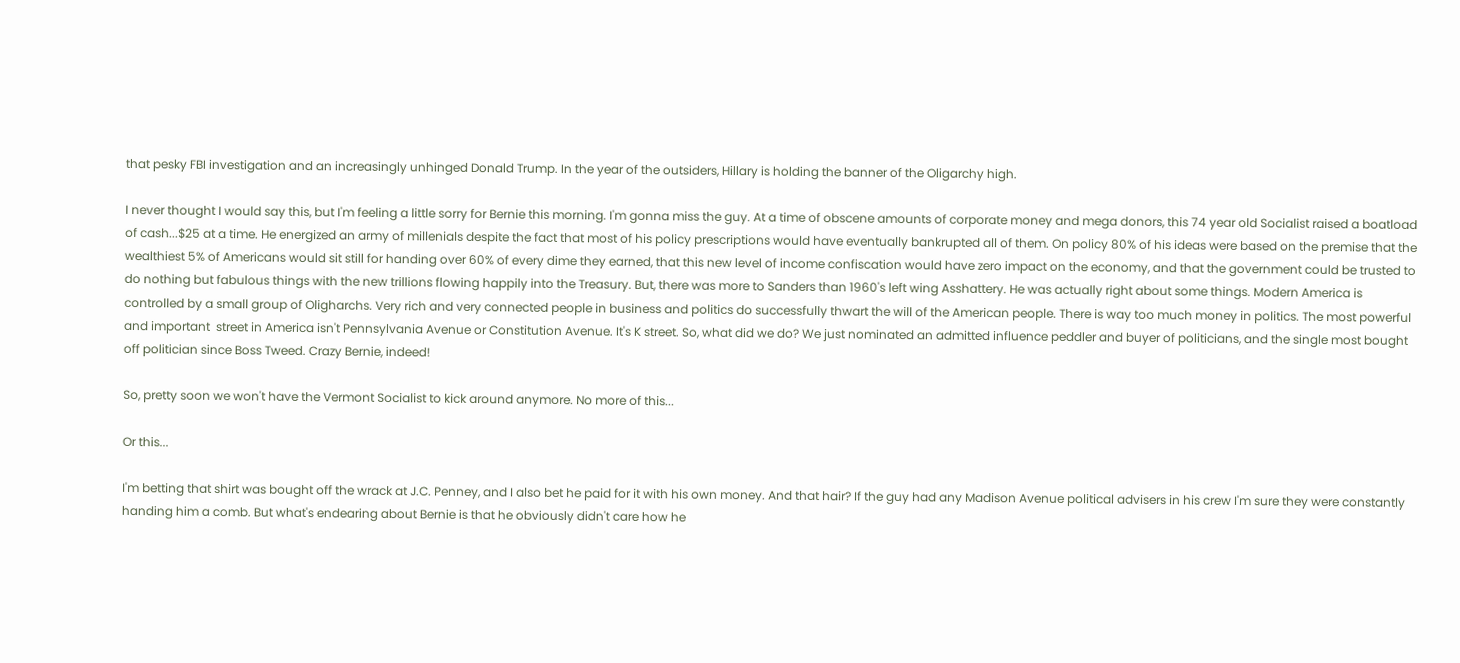that pesky FBI investigation and an increasingly unhinged Donald Trump. In the year of the outsiders, Hillary is holding the banner of the Oligarchy high.

I never thought I would say this, but I'm feeling a little sorry for Bernie this morning. I'm gonna miss the guy. At a time of obscene amounts of corporate money and mega donors, this 74 year old Socialist raised a boatload of cash...$25 at a time. He energized an army of millenials despite the fact that most of his policy prescriptions would have eventually bankrupted all of them. On policy 80% of his ideas were based on the premise that the wealthiest 5% of Americans would sit still for handing over 60% of every dime they earned, that this new level of income confiscation would have zero impact on the economy, and that the government could be trusted to do nothing but fabulous things with the new trillions flowing happily into the Treasury. But, there was more to Sanders than 1960's left wing Asshattery. He was actually right about some things. Modern America is controlled by a small group of Oligharchs. Very rich and very connected people in business and politics do successfully thwart the will of the American people. There is way too much money in politics. The most powerful and important  street in America isn't Pennsylvania Avenue or Constitution Avenue. It's K street. So, what did we do? We just nominated an admitted influence peddler and buyer of politicians, and the single most bought off politician since Boss Tweed. Crazy Bernie, indeed!

So, pretty soon we won't have the Vermont Socialist to kick around anymore. No more of this...

Or this...

I'm betting that shirt was bought off the wrack at J.C. Penney, and I also bet he paid for it with his own money. And that hair? If the guy had any Madison Avenue political advisers in his crew I'm sure they were constantly handing him a comb. But what's endearing about Bernie is that he obviously didn't care how he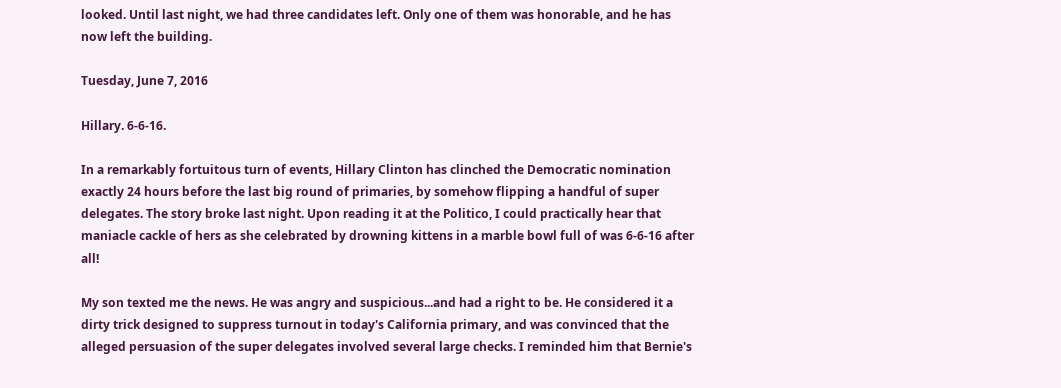looked. Until last night, we had three candidates left. Only one of them was honorable, and he has now left the building.

Tuesday, June 7, 2016

Hillary. 6-6-16.

In a remarkably fortuitous turn of events, Hillary Clinton has clinched the Democratic nomination exactly 24 hours before the last big round of primaries, by somehow flipping a handful of super delegates. The story broke last night. Upon reading it at the Politico, I could practically hear that maniacle cackle of hers as she celebrated by drowning kittens in a marble bowl full of was 6-6-16 after all!

My son texted me the news. He was angry and suspicious...and had a right to be. He considered it a dirty trick designed to suppress turnout in today's California primary, and was convinced that the alleged persuasion of the super delegates involved several large checks. I reminded him that Bernie's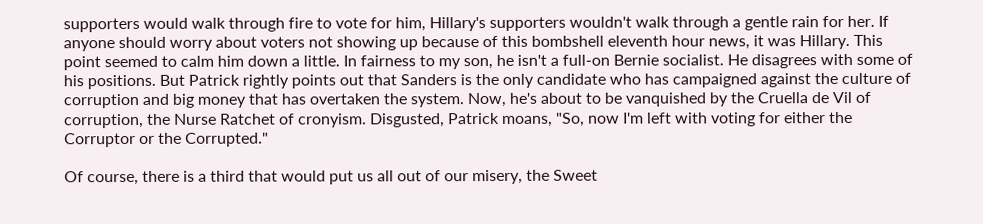supporters would walk through fire to vote for him, Hillary's supporters wouldn't walk through a gentle rain for her. If anyone should worry about voters not showing up because of this bombshell eleventh hour news, it was Hillary. This point seemed to calm him down a little. In fairness to my son, he isn't a full-on Bernie socialist. He disagrees with some of his positions. But Patrick rightly points out that Sanders is the only candidate who has campaigned against the culture of corruption and big money that has overtaken the system. Now, he's about to be vanquished by the Cruella de Vil of corruption, the Nurse Ratchet of cronyism. Disgusted, Patrick moans, "So, now I'm left with voting for either the Corruptor or the Corrupted."

Of course, there is a third that would put us all out of our misery, the Sweet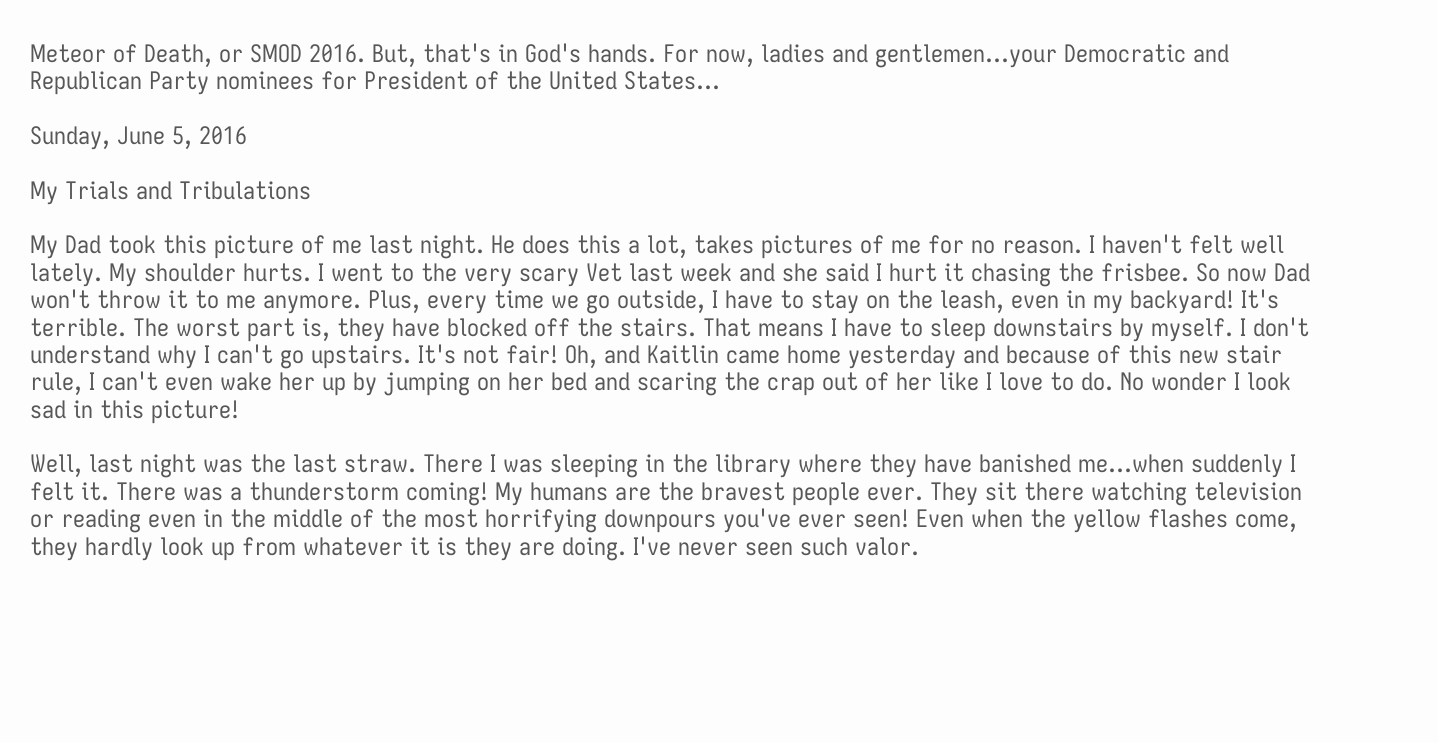Meteor of Death, or SMOD 2016. But, that's in God's hands. For now, ladies and gentlemen...your Democratic and Republican Party nominees for President of the United States...

Sunday, June 5, 2016

My Trials and Tribulations

My Dad took this picture of me last night. He does this a lot, takes pictures of me for no reason. I haven't felt well lately. My shoulder hurts. I went to the very scary Vet last week and she said I hurt it chasing the frisbee. So now Dad won't throw it to me anymore. Plus, every time we go outside, I have to stay on the leash, even in my backyard! It's terrible. The worst part is, they have blocked off the stairs. That means I have to sleep downstairs by myself. I don't understand why I can't go upstairs. It's not fair! Oh, and Kaitlin came home yesterday and because of this new stair rule, I can't even wake her up by jumping on her bed and scaring the crap out of her like I love to do. No wonder I look sad in this picture!

Well, last night was the last straw. There I was sleeping in the library where they have banished me...when suddenly I felt it. There was a thunderstorm coming! My humans are the bravest people ever. They sit there watching television or reading even in the middle of the most horrifying downpours you've ever seen! Even when the yellow flashes come, they hardly look up from whatever it is they are doing. I've never seen such valor.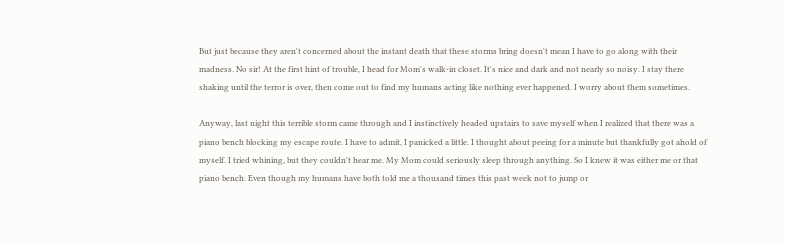But just because they aren't concerned about the instant death that these storms bring doesn't mean I have to go along with their madness. No sir! At the first hint of trouble, I head for Mom's walk-in closet. It's nice and dark and not nearly so noisy. I stay there shaking until the terror is over, then come out to find my humans acting like nothing ever happened. I worry about them sometimes.

Anyway, last night this terrible storm came through and I instinctively headed upstairs to save myself when I realized that there was a piano bench blocking my escape route. I have to admit, I panicked a little. I thought about peeing for a minute but thankfully got ahold of myself. I tried whining, but they couldn't hear me. My Mom could seriously sleep through anything. So I knew it was either me or that piano bench. Even though my humans have both told me a thousand times this past week not to jump or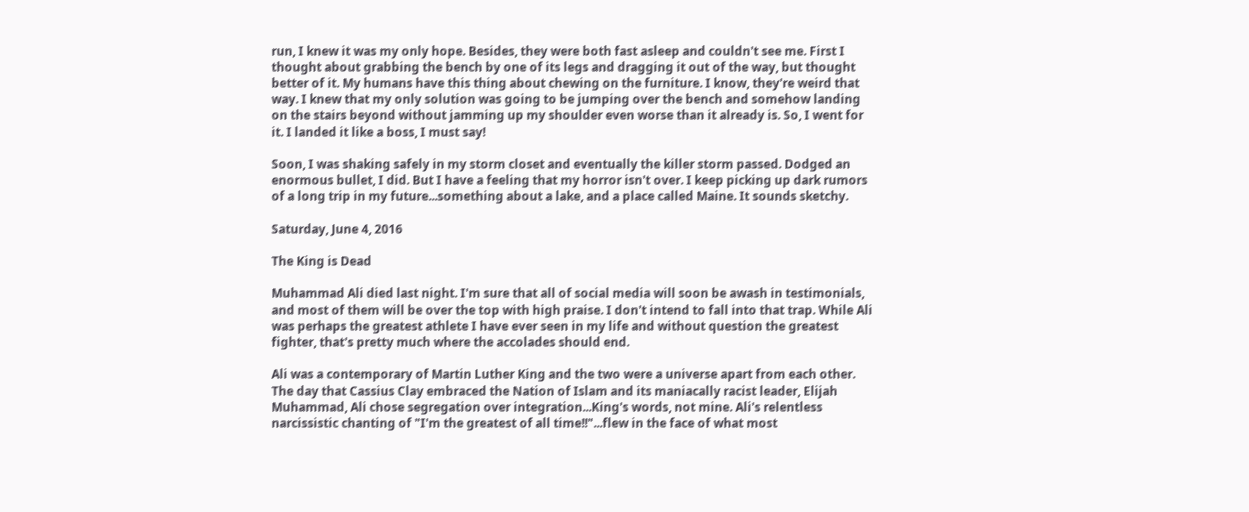run, I knew it was my only hope. Besides, they were both fast asleep and couldn't see me. First I thought about grabbing the bench by one of its legs and dragging it out of the way, but thought better of it. My humans have this thing about chewing on the furniture. I know, they're weird that way. I knew that my only solution was going to be jumping over the bench and somehow landing on the stairs beyond without jamming up my shoulder even worse than it already is. So, I went for it. I landed it like a boss, I must say!

Soon, I was shaking safely in my storm closet and eventually the killer storm passed. Dodged an enormous bullet, I did. But I have a feeling that my horror isn't over. I keep picking up dark rumors of a long trip in my future...something about a lake, and a place called Maine. It sounds sketchy.

Saturday, June 4, 2016

The King is Dead

Muhammad Ali died last night. I'm sure that all of social media will soon be awash in testimonials, and most of them will be over the top with high praise. I don't intend to fall into that trap. While Ali was perhaps the greatest athlete I have ever seen in my life and without question the greatest fighter, that's pretty much where the accolades should end.

Ali was a contemporary of Martin Luther King and the two were a universe apart from each other. The day that Cassius Clay embraced the Nation of Islam and its maniacally racist leader, Elijah Muhammad, Ali chose segregation over integration...King's words, not mine. Ali's relentless narcissistic chanting of "I'm the greatest of all time!!"...flew in the face of what most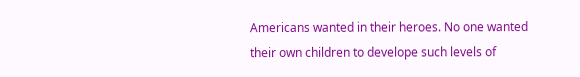Americans wanted in their heroes. No one wanted their own children to develope such levels of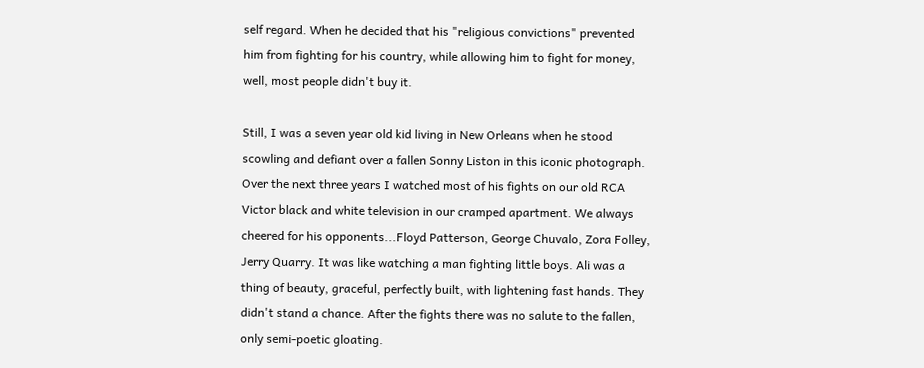self regard. When he decided that his "religious convictions" prevented him from fighting for his country, while allowing him to fight for money, well, most people didn't buy it.

Still, I was a seven year old kid living in New Orleans when he stood scowling and defiant over a fallen Sonny Liston in this iconic photograph. Over the next three years I watched most of his fights on our old RCA Victor black and white television in our cramped apartment. We always cheered for his opponents...Floyd Patterson, George Chuvalo, Zora Folley, Jerry Quarry. It was like watching a man fighting little boys. Ali was a thing of beauty, graceful, perfectly built, with lightening fast hands. They didn't stand a chance. After the fights there was no salute to the fallen, only semi-poetic gloating.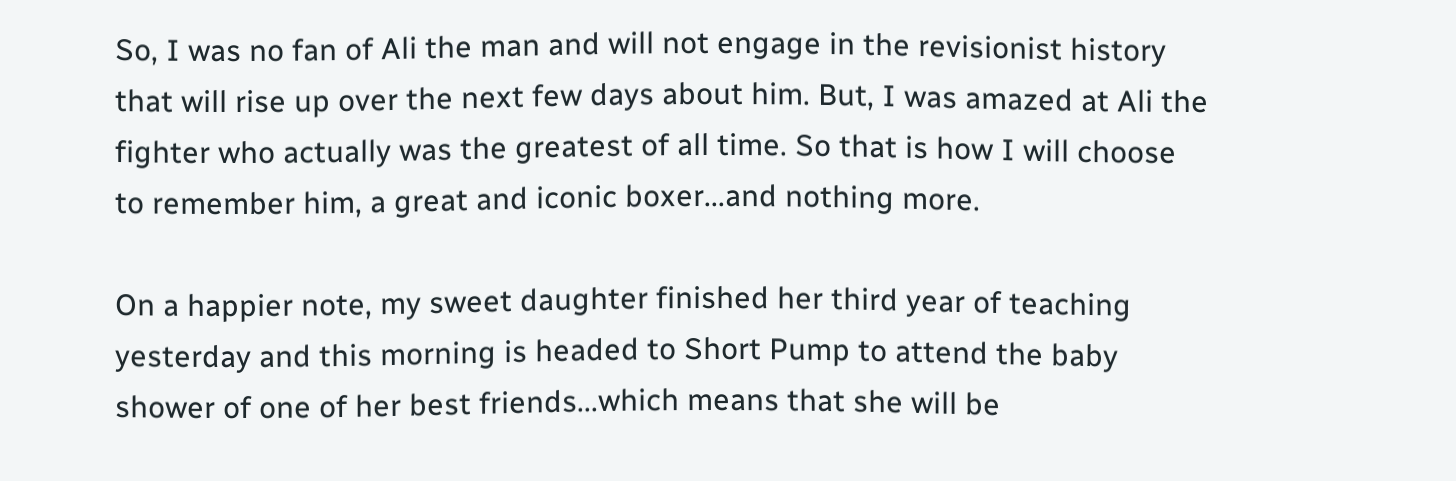So, I was no fan of Ali the man and will not engage in the revisionist history that will rise up over the next few days about him. But, I was amazed at Ali the fighter who actually was the greatest of all time. So that is how I will choose to remember him, a great and iconic boxer...and nothing more.

On a happier note, my sweet daughter finished her third year of teaching yesterday and this morning is headed to Short Pump to attend the baby shower of one of her best friends...which means that she will be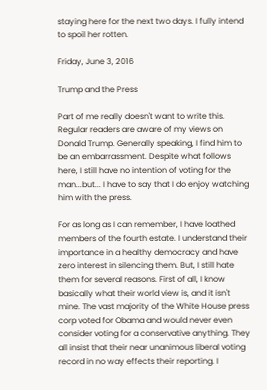staying here for the next two days. I fully intend to spoil her rotten.

Friday, June 3, 2016

Trump and the Press

Part of me really doesn't want to write this. Regular readers are aware of my views on Donald Trump. Generally speaking, I find him to be an embarrassment. Despite what follows here, I still have no intention of voting for the man...but... I have to say that I do enjoy watching him with the press.

For as long as I can remember, I have loathed members of the fourth estate. I understand their importance in a healthy democracy and have zero interest in silencing them. But, I still hate them for several reasons. First of all, I know basically what their world view is, and it isn't mine. The vast majority of the White House press corp voted for Obama and would never even consider voting for a conservative anything. They all insist that their near unanimous liberal voting record in no way effects their reporting. I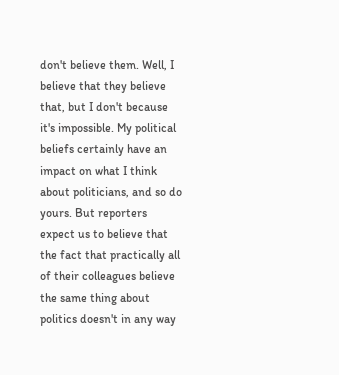don't believe them. Well, I believe that they believe that, but I don't because it's impossible. My political beliefs certainly have an impact on what I think about politicians, and so do yours. But reporters expect us to believe that the fact that practically all of their colleagues believe the same thing about politics doesn't in any way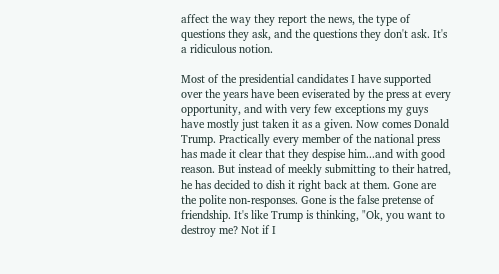affect the way they report the news, the type of questions they ask, and the questions they don't ask. It's a ridiculous notion.

Most of the presidential candidates I have supported over the years have been eviserated by the press at every opportunity, and with very few exceptions my guys have mostly just taken it as a given. Now comes Donald Trump. Practically every member of the national press has made it clear that they despise him...and with good reason. But instead of meekly submitting to their hatred, he has decided to dish it right back at them. Gone are the polite non-responses. Gone is the false pretense of friendship. It's like Trump is thinking, "Ok, you want to destroy me? Not if I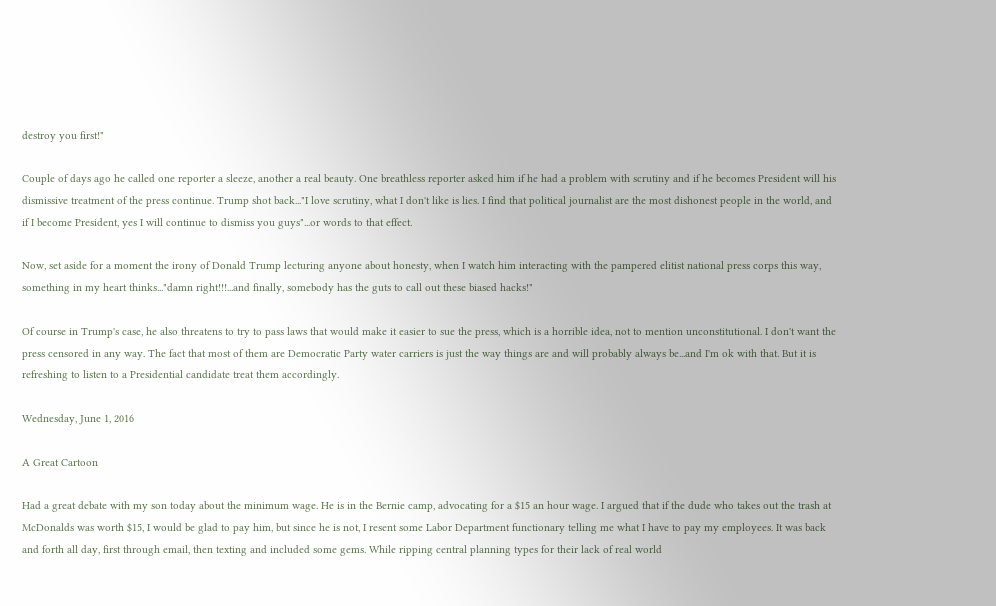destroy you first!"

Couple of days ago he called one reporter a sleeze, another a real beauty. One breathless reporter asked him if he had a problem with scrutiny and if he becomes President will his dismissive treatment of the press continue. Trump shot back..."I love scrutiny, what I don't like is lies. I find that political journalist are the most dishonest people in the world, and if I become President, yes I will continue to dismiss you guys"...or words to that effect.

Now, set aside for a moment the irony of Donald Trump lecturing anyone about honesty, when I watch him interacting with the pampered elitist national press corps this way, something in my heart thinks..."damn right!!!...and finally, somebody has the guts to call out these biased hacks!"

Of course in Trump's case, he also threatens to try to pass laws that would make it easier to sue the press, which is a horrible idea, not to mention unconstitutional. I don't want the press censored in any way. The fact that most of them are Democratic Party water carriers is just the way things are and will probably always be...and I'm ok with that. But it is refreshing to listen to a Presidential candidate treat them accordingly.

Wednesday, June 1, 2016

A Great Cartoon

Had a great debate with my son today about the minimum wage. He is in the Bernie camp, advocating for a $15 an hour wage. I argued that if the dude who takes out the trash at McDonalds was worth $15, I would be glad to pay him, but since he is not, I resent some Labor Department functionary telling me what I have to pay my employees. It was back and forth all day, first through email, then texting and included some gems. While ripping central planning types for their lack of real world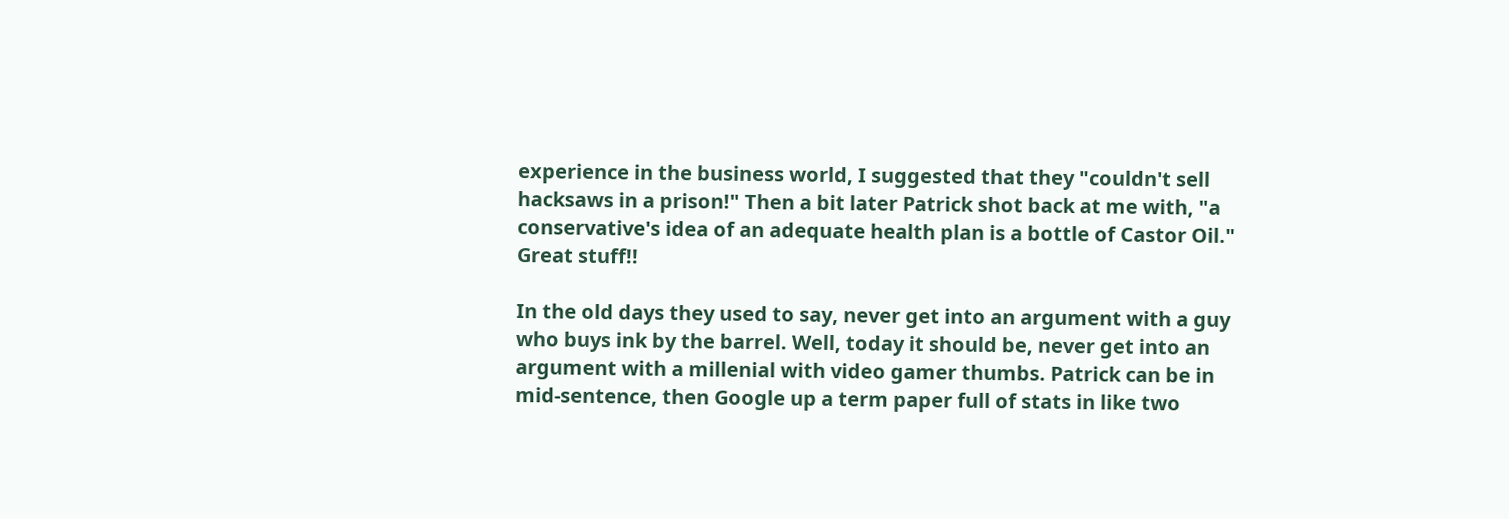experience in the business world, I suggested that they "couldn't sell hacksaws in a prison!" Then a bit later Patrick shot back at me with, "a conservative's idea of an adequate health plan is a bottle of Castor Oil." Great stuff!!

In the old days they used to say, never get into an argument with a guy who buys ink by the barrel. Well, today it should be, never get into an argument with a millenial with video gamer thumbs. Patrick can be in mid-sentence, then Google up a term paper full of stats in like two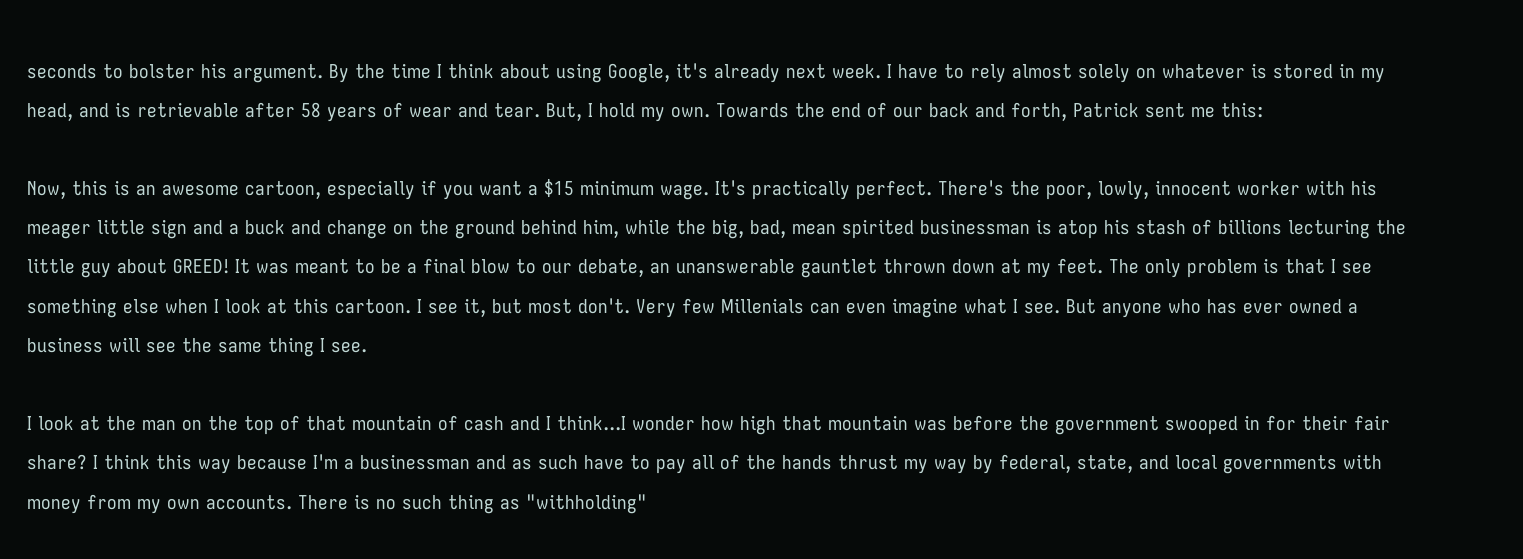seconds to bolster his argument. By the time I think about using Google, it's already next week. I have to rely almost solely on whatever is stored in my head, and is retrievable after 58 years of wear and tear. But, I hold my own. Towards the end of our back and forth, Patrick sent me this:

Now, this is an awesome cartoon, especially if you want a $15 minimum wage. It's practically perfect. There's the poor, lowly, innocent worker with his meager little sign and a buck and change on the ground behind him, while the big, bad, mean spirited businessman is atop his stash of billions lecturing the little guy about GREED! It was meant to be a final blow to our debate, an unanswerable gauntlet thrown down at my feet. The only problem is that I see something else when I look at this cartoon. I see it, but most don't. Very few Millenials can even imagine what I see. But anyone who has ever owned a business will see the same thing I see.

I look at the man on the top of that mountain of cash and I think...I wonder how high that mountain was before the government swooped in for their fair share? I think this way because I'm a businessman and as such have to pay all of the hands thrust my way by federal, state, and local governments with money from my own accounts. There is no such thing as "withholding"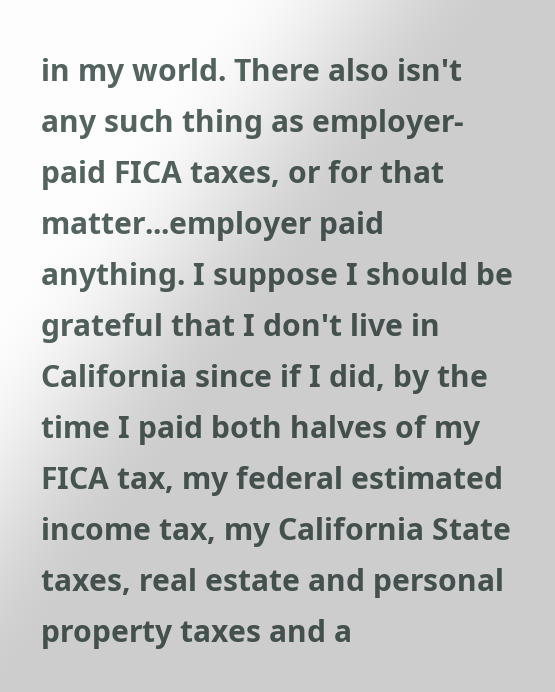in my world. There also isn't any such thing as employer-paid FICA taxes, or for that matter...employer paid anything. I suppose I should be grateful that I don't live in California since if I did, by the time I paid both halves of my FICA tax, my federal estimated income tax, my California State taxes, real estate and personal property taxes and a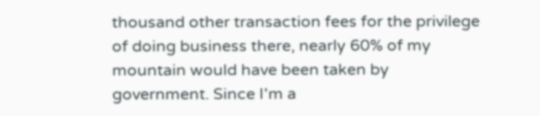thousand other transaction fees for the privilege of doing business there, nearly 60% of my mountain would have been taken by government. Since I'm a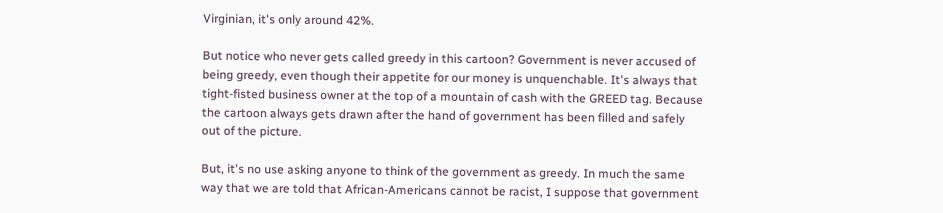Virginian, it's only around 42%.

But notice who never gets called greedy in this cartoon? Government is never accused of being greedy, even though their appetite for our money is unquenchable. It's always that tight-fisted business owner at the top of a mountain of cash with the GREED tag. Because the cartoon always gets drawn after the hand of government has been filled and safely out of the picture.

But, it's no use asking anyone to think of the government as greedy. In much the same way that we are told that African-Americans cannot be racist, I suppose that government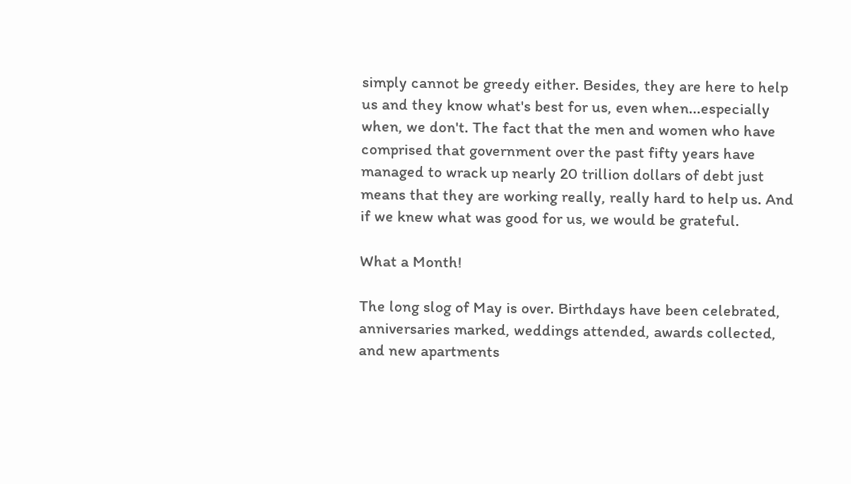simply cannot be greedy either. Besides, they are here to help us and they know what's best for us, even when...especially when, we don't. The fact that the men and women who have comprised that government over the past fifty years have managed to wrack up nearly 20 trillion dollars of debt just means that they are working really, really hard to help us. And if we knew what was good for us, we would be grateful.

What a Month!

The long slog of May is over. Birthdays have been celebrated, anniversaries marked, weddings attended, awards collected, and new apartments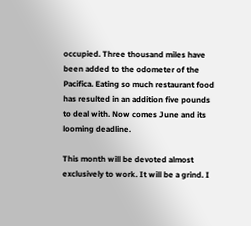occupied. Three thousand miles have been added to the odometer of the Pacifica. Eating so much restaurant food has resulted in an addition five pounds to deal with. Now comes June and its looming deadline.

This month will be devoted almost exclusively to work. It will be a grind. I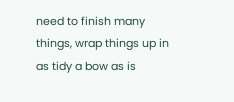need to finish many things, wrap things up in as tidy a bow as is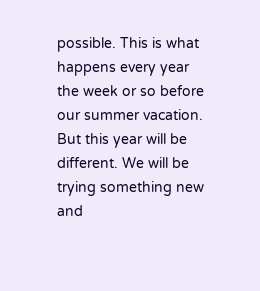possible. This is what happens every year the week or so before our summer vacation. But this year will be different. We will be trying something new and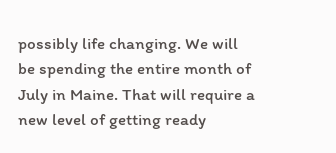possibly life changing. We will be spending the entire month of July in Maine. That will require a new level of getting ready